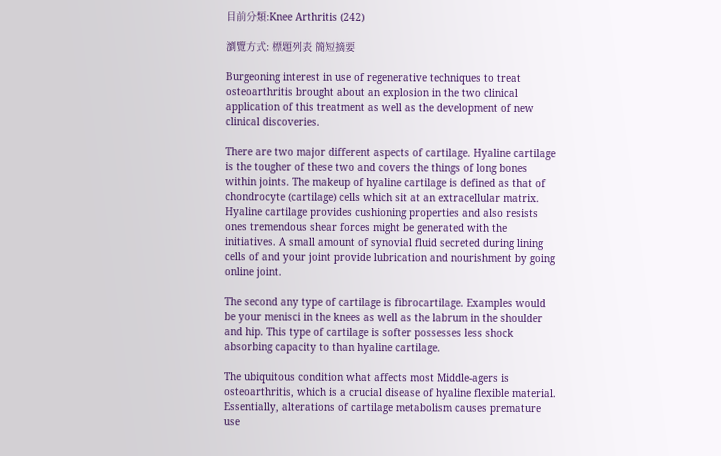目前分類:Knee Arthritis (242)

瀏覽方式: 標題列表 簡短摘要

Burgeoning interest in use of regenerative techniques to treat osteoarthritis brought about an explosion in the two clinical application of this treatment as well as the development of new clinical discoveries.

There are two major different aspects of cartilage. Hyaline cartilage is the tougher of these two and covers the things of long bones within joints. The makeup of hyaline cartilage is defined as that of chondrocyte (cartilage) cells which sit at an extracellular matrix. Hyaline cartilage provides cushioning properties and also resists ones tremendous shear forces might be generated with the initiatives. A small amount of synovial fluid secreted during lining cells of and your joint provide lubrication and nourishment by going online joint.

The second any type of cartilage is fibrocartilage. Examples would be your menisci in the knees as well as the labrum in the shoulder and hip. This type of cartilage is softer possesses less shock absorbing capacity to than hyaline cartilage.

The ubiquitous condition what affects most Middle-agers is osteoarthritis, which is a crucial disease of hyaline flexible material. Essentially, alterations of cartilage metabolism causes premature use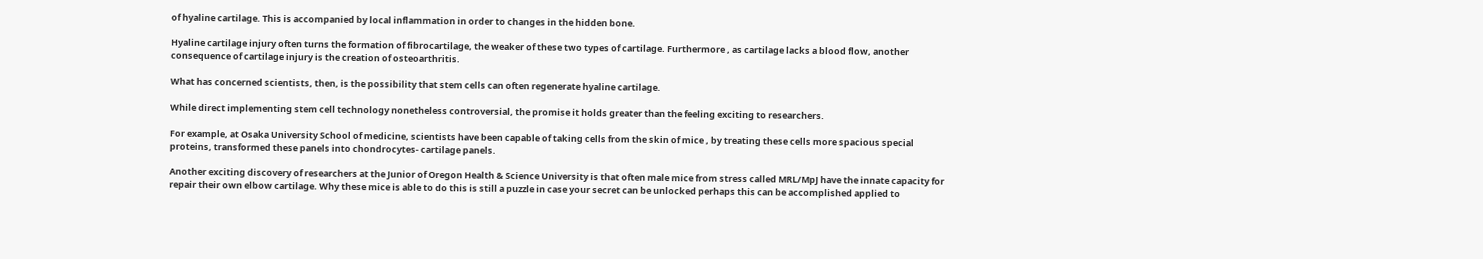of hyaline cartilage. This is accompanied by local inflammation in order to changes in the hidden bone.

Hyaline cartilage injury often turns the formation of fibrocartilage, the weaker of these two types of cartilage. Furthermore , as cartilage lacks a blood flow, another consequence of cartilage injury is the creation of osteoarthritis.

What has concerned scientists, then, is the possibility that stem cells can often regenerate hyaline cartilage.

While direct implementing stem cell technology nonetheless controversial, the promise it holds greater than the feeling exciting to researchers.

For example, at Osaka University School of medicine, scientists have been capable of taking cells from the skin of mice , by treating these cells more spacious special proteins, transformed these panels into chondrocytes- cartilage panels.

Another exciting discovery of researchers at the Junior of Oregon Health & Science University is that often male mice from stress called MRL/MpJ have the innate capacity for repair their own elbow cartilage. Why these mice is able to do this is still a puzzle in case your secret can be unlocked perhaps this can be accomplished applied to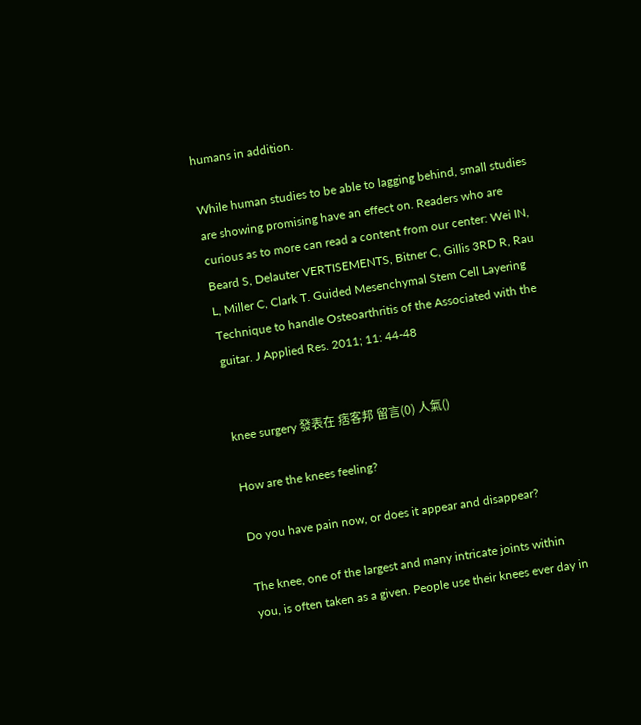humans in addition.

While human studies to be able to lagging behind, small studies are showing promising have an effect on. Readers who are curious as to more can read a content from our center: Wei IN, Beard S, Delauter VERTISEMENTS, Bitner C, Gillis 3RD R, Rau L, Miller C, Clark T. Guided Mesenchymal Stem Cell Layering Technique to handle Osteoarthritis of the Associated with the guitar. J Applied Res. 2011; 11: 44-48


knee surgery 發表在 痞客邦 留言(0) 人氣()

How are the knees feeling?

Do you have pain now, or does it appear and disappear?

The knee, one of the largest and many intricate joints within you, is often taken as a given. People use their knees ever day in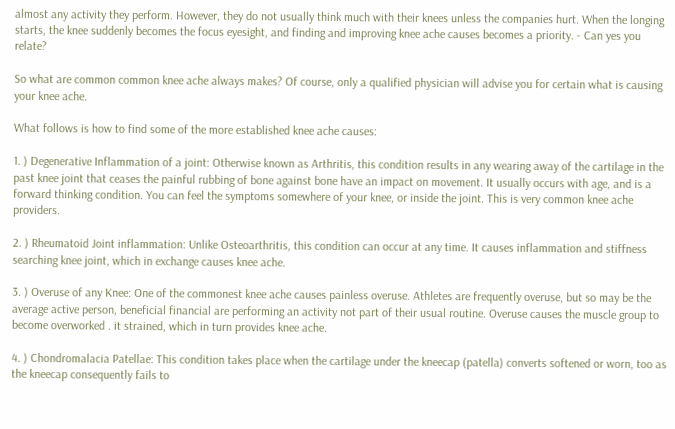almost any activity they perform. However, they do not usually think much with their knees unless the companies hurt. When the longing starts, the knee suddenly becomes the focus eyesight, and finding and improving knee ache causes becomes a priority. - Can yes you relate?

So what are common common knee ache always makes? Of course, only a qualified physician will advise you for certain what is causing your knee ache.

What follows is how to find some of the more established knee ache causes:

1. ) Degenerative Inflammation of a joint: Otherwise known as Arthritis, this condition results in any wearing away of the cartilage in the past knee joint that ceases the painful rubbing of bone against bone have an impact on movement. It usually occurs with age, and is a forward thinking condition. You can feel the symptoms somewhere of your knee, or inside the joint. This is very common knee ache providers.

2. ) Rheumatoid Joint inflammation: Unlike Osteoarthritis, this condition can occur at any time. It causes inflammation and stiffness searching knee joint, which in exchange causes knee ache.

3. ) Overuse of any Knee: One of the commonest knee ache causes painless overuse. Athletes are frequently overuse, but so may be the average active person, beneficial financial are performing an activity not part of their usual routine. Overuse causes the muscle group to become overworked . it strained, which in turn provides knee ache.

4. ) Chondromalacia Patellae: This condition takes place when the cartilage under the kneecap (patella) converts softened or worn, too as the kneecap consequently fails to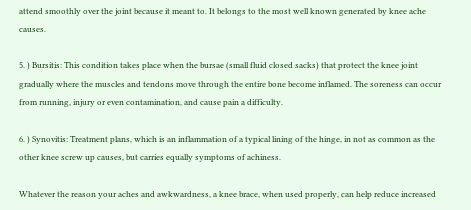attend smoothly over the joint because it meant to. It belongs to the most well known generated by knee ache causes.

5. ) Bursitis: This condition takes place when the bursae (small fluid closed sacks) that protect the knee joint gradually where the muscles and tendons move through the entire bone become inflamed. The soreness can occur from running, injury or even contamination, and cause pain a difficulty.

6. ) Synovitis: Treatment plans, which is an inflammation of a typical lining of the hinge, in not as common as the other knee screw up causes, but carries equally symptoms of achiness.

Whatever the reason your aches and awkwardness, a knee brace, when used properly, can help reduce increased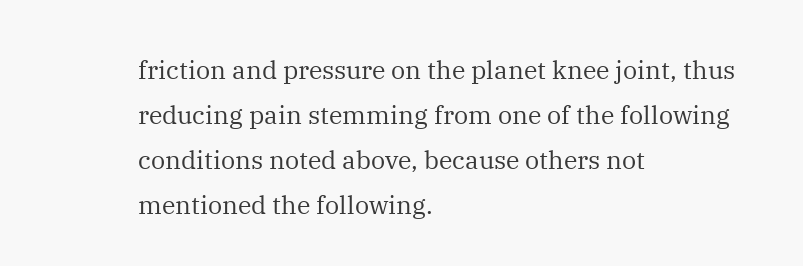friction and pressure on the planet knee joint, thus reducing pain stemming from one of the following conditions noted above, because others not mentioned the following.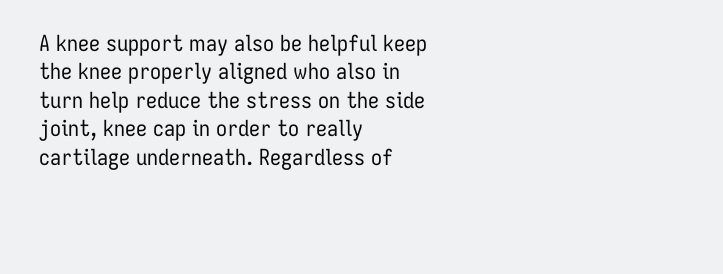A knee support may also be helpful keep the knee properly aligned who also in turn help reduce the stress on the side joint, knee cap in order to really cartilage underneath. Regardless of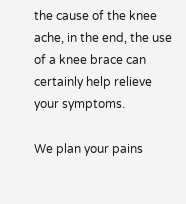the cause of the knee ache, in the end, the use of a knee brace can certainly help relieve your symptoms.

We plan your pains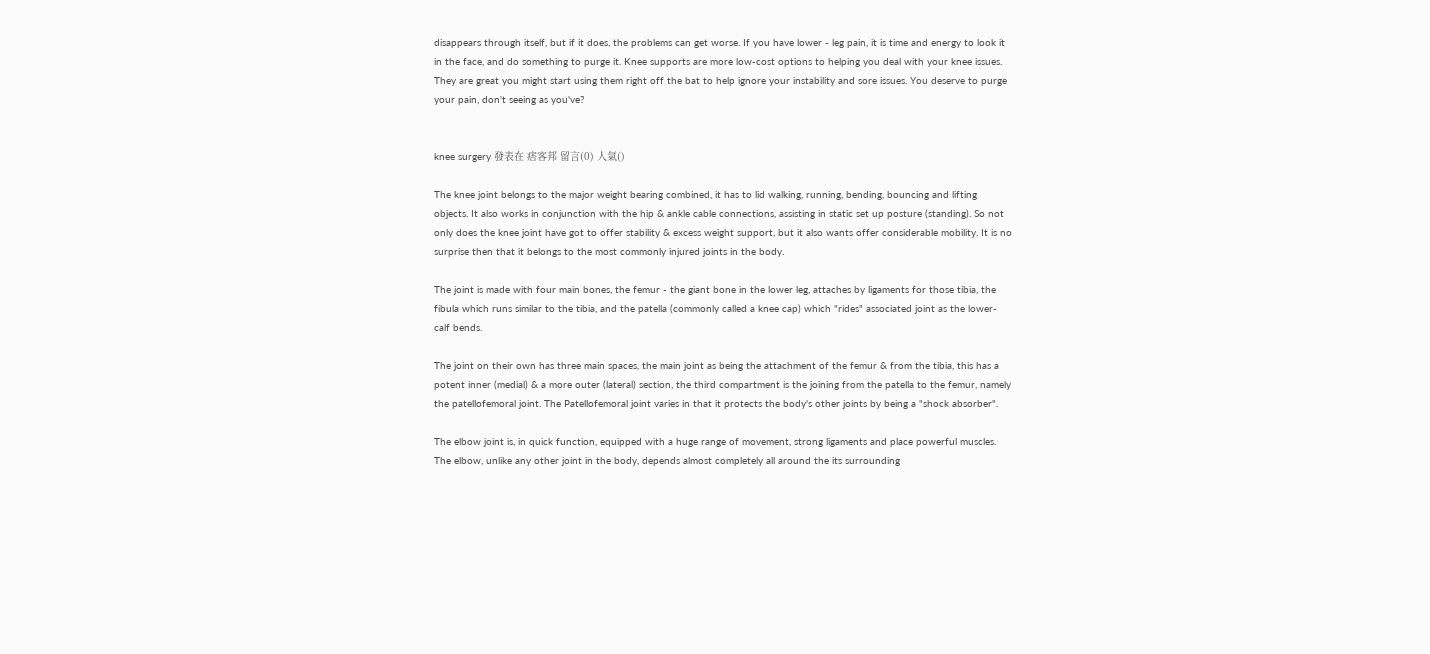disappears through itself, but if it does, the problems can get worse. If you have lower - leg pain, it is time and energy to look it in the face, and do something to purge it. Knee supports are more low-cost options to helping you deal with your knee issues. They are great you might start using them right off the bat to help ignore your instability and sore issues. You deserve to purge your pain, don't seeing as you've?


knee surgery 發表在 痞客邦 留言(0) 人氣()

The knee joint belongs to the major weight bearing combined, it has to lid walking, running, bending, bouncing and lifting objects. It also works in conjunction with the hip & ankle cable connections, assisting in static set up posture (standing). So not only does the knee joint have got to offer stability & excess weight support, but it also wants offer considerable mobility. It is no surprise then that it belongs to the most commonly injured joints in the body.

The joint is made with four main bones, the femur - the giant bone in the lower leg, attaches by ligaments for those tibia, the fibula which runs similar to the tibia, and the patella (commonly called a knee cap) which "rides" associated joint as the lower-calf bends.

The joint on their own has three main spaces, the main joint as being the attachment of the femur & from the tibia, this has a potent inner (medial) & a more outer (lateral) section, the third compartment is the joining from the patella to the femur, namely the patellofemoral joint. The Patellofemoral joint varies in that it protects the body's other joints by being a "shock absorber".

The elbow joint is, in quick function, equipped with a huge range of movement, strong ligaments and place powerful muscles. The elbow, unlike any other joint in the body, depends almost completely all around the its surrounding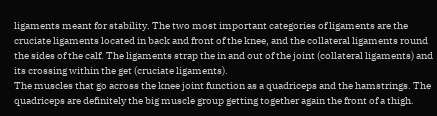ligaments meant for stability. The two most important categories of ligaments are the cruciate ligaments located in back and front of the knee, and the collateral ligaments round the sides of the calf. The ligaments strap the in and out of the joint (collateral ligaments) and its crossing within the get (cruciate ligaments).
The muscles that go across the knee joint function as a quadriceps and the hamstrings. The quadriceps are definitely the big muscle group getting together again the front of a thigh.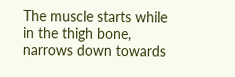The muscle starts while in the thigh bone, narrows down towards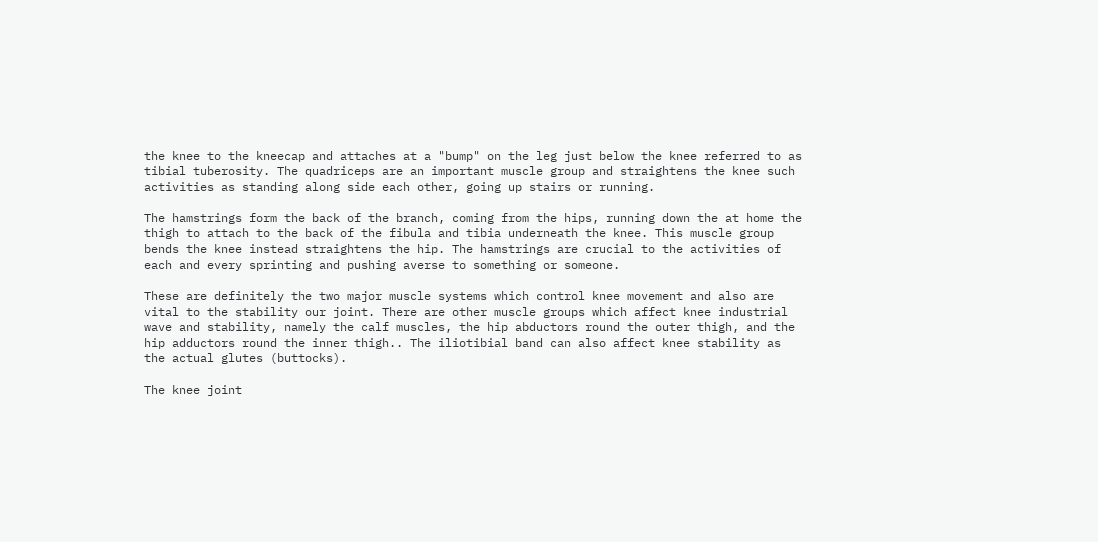the knee to the kneecap and attaches at a "bump" on the leg just below the knee referred to as tibial tuberosity. The quadriceps are an important muscle group and straightens the knee such activities as standing along side each other, going up stairs or running.

The hamstrings form the back of the branch, coming from the hips, running down the at home the thigh to attach to the back of the fibula and tibia underneath the knee. This muscle group bends the knee instead straightens the hip. The hamstrings are crucial to the activities of each and every sprinting and pushing averse to something or someone.

These are definitely the two major muscle systems which control knee movement and also are vital to the stability our joint. There are other muscle groups which affect knee industrial wave and stability, namely the calf muscles, the hip abductors round the outer thigh, and the hip adductors round the inner thigh.. The iliotibial band can also affect knee stability as the actual glutes (buttocks).

The knee joint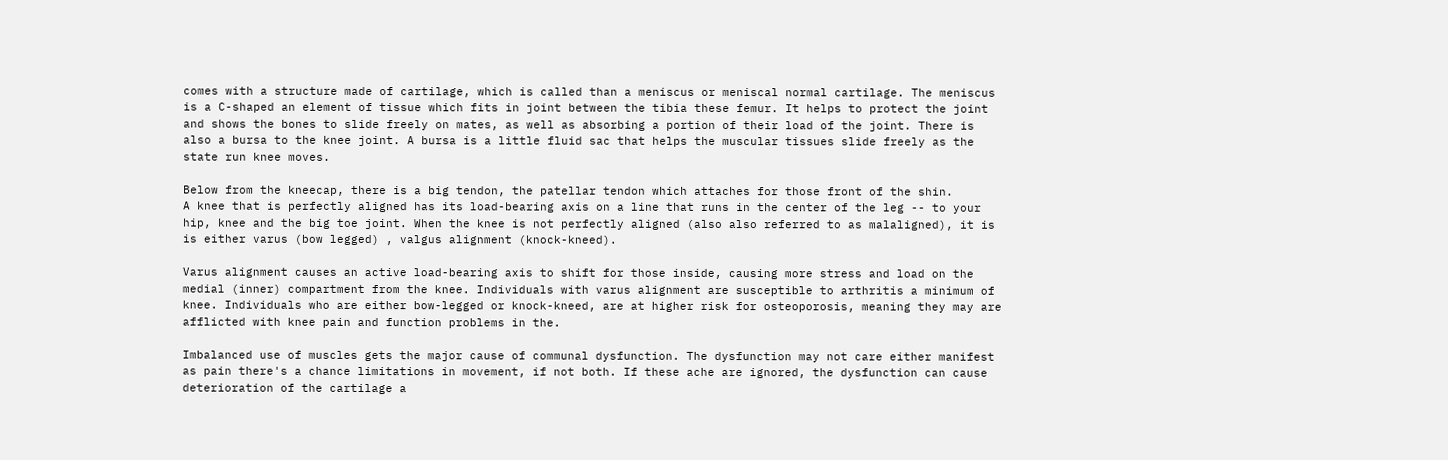comes with a structure made of cartilage, which is called than a meniscus or meniscal normal cartilage. The meniscus is a C-shaped an element of tissue which fits in joint between the tibia these femur. It helps to protect the joint and shows the bones to slide freely on mates, as well as absorbing a portion of their load of the joint. There is also a bursa to the knee joint. A bursa is a little fluid sac that helps the muscular tissues slide freely as the state run knee moves.

Below from the kneecap, there is a big tendon, the patellar tendon which attaches for those front of the shin.
A knee that is perfectly aligned has its load-bearing axis on a line that runs in the center of the leg -- to your hip, knee and the big toe joint. When the knee is not perfectly aligned (also also referred to as malaligned), it is is either varus (bow legged) , valgus alignment (knock-kneed).

Varus alignment causes an active load-bearing axis to shift for those inside, causing more stress and load on the medial (inner) compartment from the knee. Individuals with varus alignment are susceptible to arthritis a minimum of knee. Individuals who are either bow-legged or knock-kneed, are at higher risk for osteoporosis, meaning they may are afflicted with knee pain and function problems in the.

Imbalanced use of muscles gets the major cause of communal dysfunction. The dysfunction may not care either manifest as pain there's a chance limitations in movement, if not both. If these ache are ignored, the dysfunction can cause deterioration of the cartilage a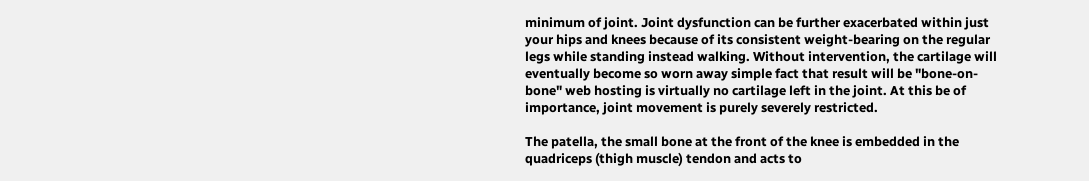minimum of joint. Joint dysfunction can be further exacerbated within just your hips and knees because of its consistent weight-bearing on the regular legs while standing instead walking. Without intervention, the cartilage will eventually become so worn away simple fact that result will be "bone-on-bone" web hosting is virtually no cartilage left in the joint. At this be of importance, joint movement is purely severely restricted.

The patella, the small bone at the front of the knee is embedded in the quadriceps (thigh muscle) tendon and acts to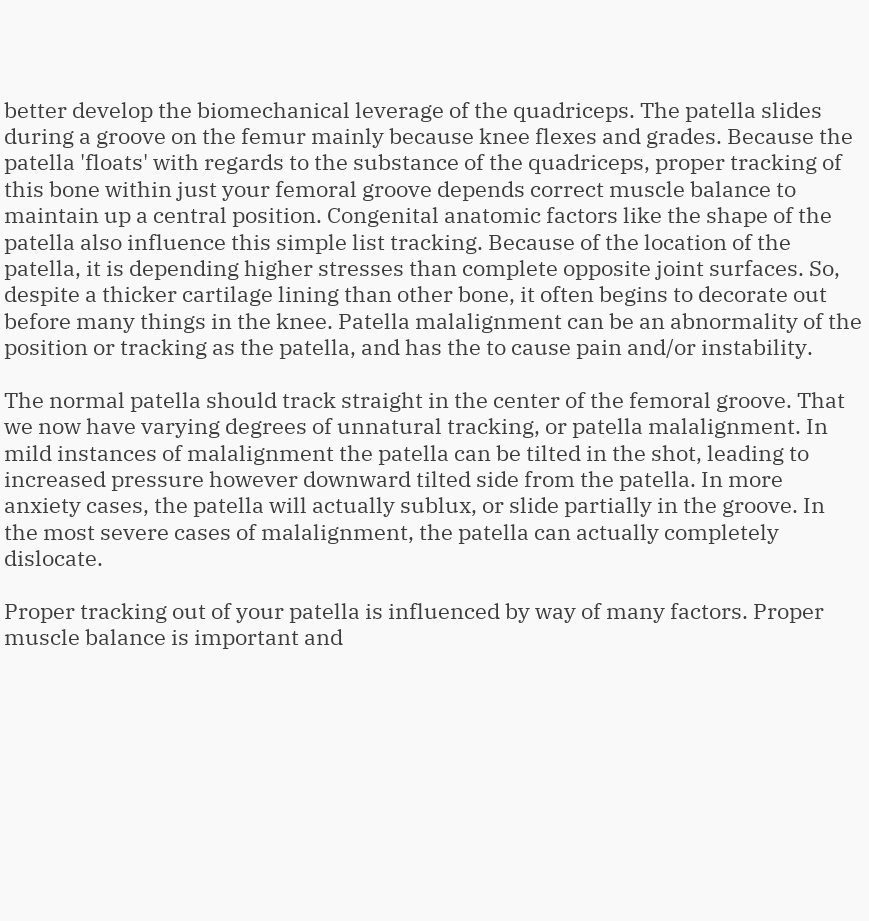better develop the biomechanical leverage of the quadriceps. The patella slides during a groove on the femur mainly because knee flexes and grades. Because the patella 'floats' with regards to the substance of the quadriceps, proper tracking of this bone within just your femoral groove depends correct muscle balance to maintain up a central position. Congenital anatomic factors like the shape of the patella also influence this simple list tracking. Because of the location of the patella, it is depending higher stresses than complete opposite joint surfaces. So, despite a thicker cartilage lining than other bone, it often begins to decorate out before many things in the knee. Patella malalignment can be an abnormality of the position or tracking as the patella, and has the to cause pain and/or instability.

The normal patella should track straight in the center of the femoral groove. That we now have varying degrees of unnatural tracking, or patella malalignment. In mild instances of malalignment the patella can be tilted in the shot, leading to increased pressure however downward tilted side from the patella. In more anxiety cases, the patella will actually sublux, or slide partially in the groove. In the most severe cases of malalignment, the patella can actually completely dislocate.

Proper tracking out of your patella is influenced by way of many factors. Proper muscle balance is important and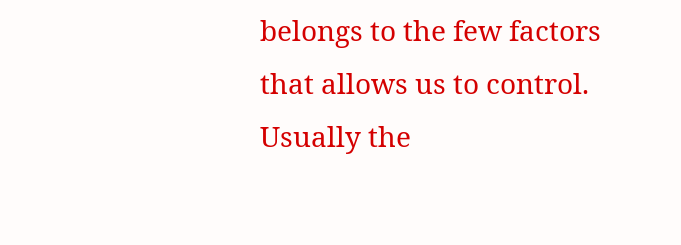belongs to the few factors that allows us to control. Usually the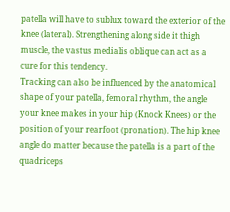patella will have to sublux toward the exterior of the knee (lateral). Strengthening along side it thigh muscle, the vastus medialis oblique can act as a cure for this tendency.
Tracking can also be influenced by the anatomical shape of your patella, femoral rhythm, the angle your knee makes in your hip (Knock Knees) or the position of your rearfoot (pronation). The hip knee angle do matter because the patella is a part of the quadriceps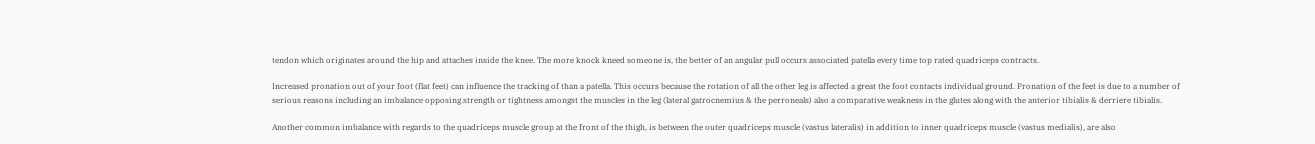tendon which originates around the hip and attaches inside the knee. The more knock kneed someone is, the better of an angular pull occurs associated patella every time top rated quadriceps contracts.

Increased pronation out of your foot (flat feet) can influence the tracking of than a patella. This occurs because the rotation of all the other leg is affected a great the foot contacts individual ground. Pronation of the feet is due to a number of serious reasons including an imbalance opposing strength or tightness amongst the muscles in the leg (lateral gatrocnemius & the perroneals) also a comparative weakness in the glutes along with the anterior tibialis & derriere tibialis.

Another common imbalance with regards to the quadriceps muscle group at the front of the thigh, is between the outer quadriceps muscle (vastus lateralis) in addition to inner quadriceps muscle (vastus medialis), are also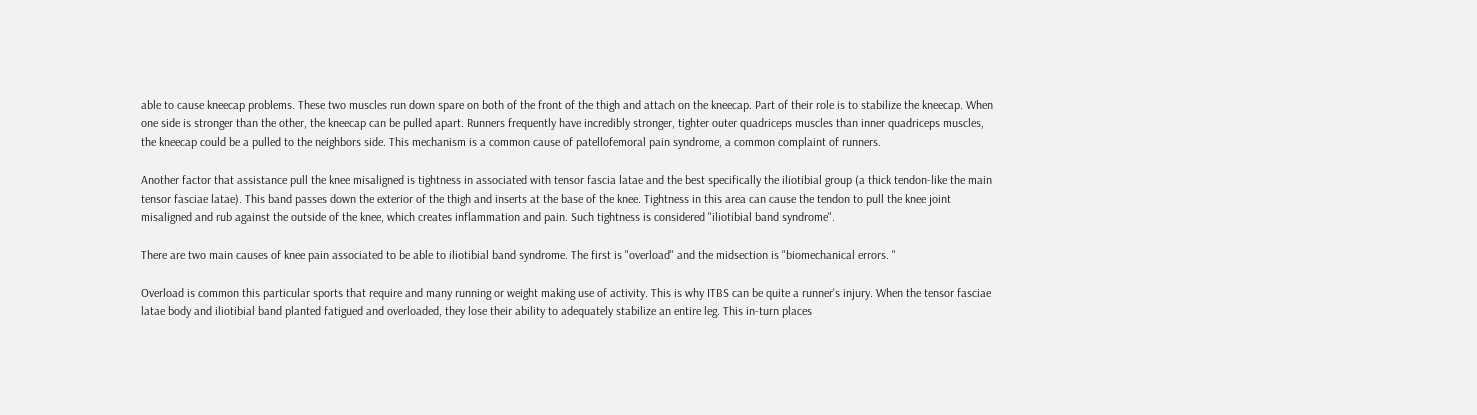able to cause kneecap problems. These two muscles run down spare on both of the front of the thigh and attach on the kneecap. Part of their role is to stabilize the kneecap. When one side is stronger than the other, the kneecap can be pulled apart. Runners frequently have incredibly stronger, tighter outer quadriceps muscles than inner quadriceps muscles, the kneecap could be a pulled to the neighbors side. This mechanism is a common cause of patellofemoral pain syndrome, a common complaint of runners.

Another factor that assistance pull the knee misaligned is tightness in associated with tensor fascia latae and the best specifically the iliotibial group (a thick tendon-like the main tensor fasciae latae). This band passes down the exterior of the thigh and inserts at the base of the knee. Tightness in this area can cause the tendon to pull the knee joint misaligned and rub against the outside of the knee, which creates inflammation and pain. Such tightness is considered "iliotibial band syndrome".

There are two main causes of knee pain associated to be able to iliotibial band syndrome. The first is "overload" and the midsection is "biomechanical errors. "

Overload is common this particular sports that require and many running or weight making use of activity. This is why ITBS can be quite a runner's injury. When the tensor fasciae latae body and iliotibial band planted fatigued and overloaded, they lose their ability to adequately stabilize an entire leg. This in-turn places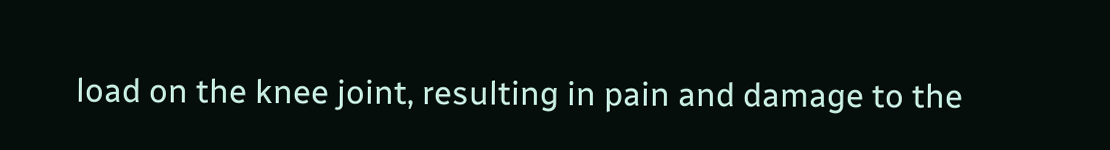load on the knee joint, resulting in pain and damage to the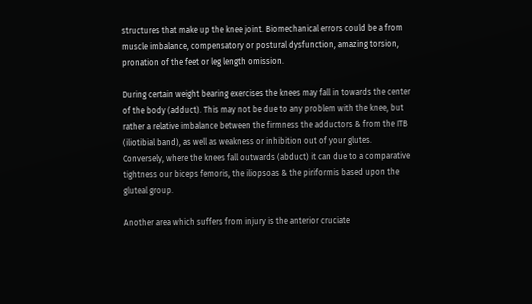structures that make up the knee joint. Biomechanical errors could be a from muscle imbalance, compensatory or postural dysfunction, amazing torsion, pronation of the feet or leg length omission.

During certain weight bearing exercises the knees may fall in towards the center of the body (adduct). This may not be due to any problem with the knee, but rather a relative imbalance between the firmness the adductors & from the ITB (iliotibial band), as well as weakness or inhibition out of your glutes. Conversely, where the knees fall outwards (abduct) it can due to a comparative tightness our biceps femoris, the iliopsoas & the piriformis based upon the gluteal group.

Another area which suffers from injury is the anterior cruciate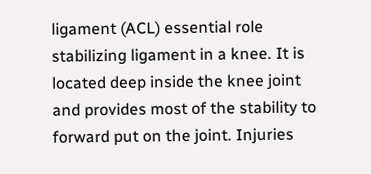ligament (ACL) essential role stabilizing ligament in a knee. It is located deep inside the knee joint and provides most of the stability to forward put on the joint. Injuries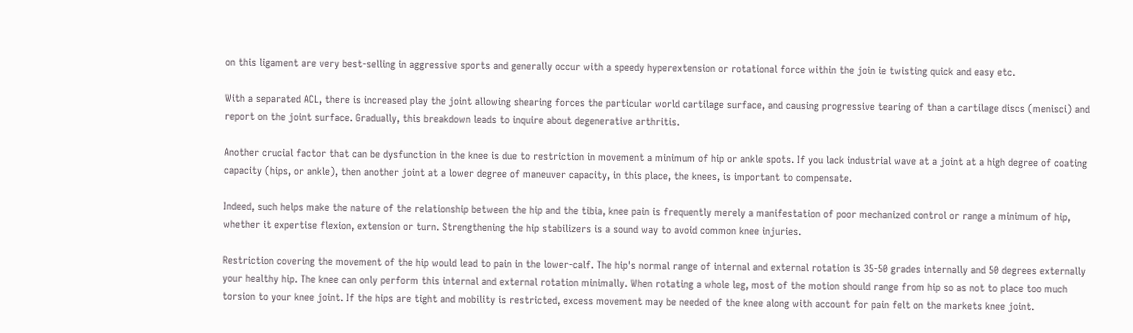on this ligament are very best-selling in aggressive sports and generally occur with a speedy hyperextension or rotational force within the join ie twisting quick and easy etc.

With a separated ACL, there is increased play the joint allowing shearing forces the particular world cartilage surface, and causing progressive tearing of than a cartilage discs (menisci) and report on the joint surface. Gradually, this breakdown leads to inquire about degenerative arthritis.

Another crucial factor that can be dysfunction in the knee is due to restriction in movement a minimum of hip or ankle spots. If you lack industrial wave at a joint at a high degree of coating capacity (hips, or ankle), then another joint at a lower degree of maneuver capacity, in this place, the knees, is important to compensate.

Indeed, such helps make the nature of the relationship between the hip and the tibia, knee pain is frequently merely a manifestation of poor mechanized control or range a minimum of hip, whether it expertise flexion, extension or turn. Strengthening the hip stabilizers is a sound way to avoid common knee injuries.

Restriction covering the movement of the hip would lead to pain in the lower-calf. The hip's normal range of internal and external rotation is 35-50 grades internally and 50 degrees externally your healthy hip. The knee can only perform this internal and external rotation minimally. When rotating a whole leg, most of the motion should range from hip so as not to place too much torsion to your knee joint. If the hips are tight and mobility is restricted, excess movement may be needed of the knee along with account for pain felt on the markets knee joint.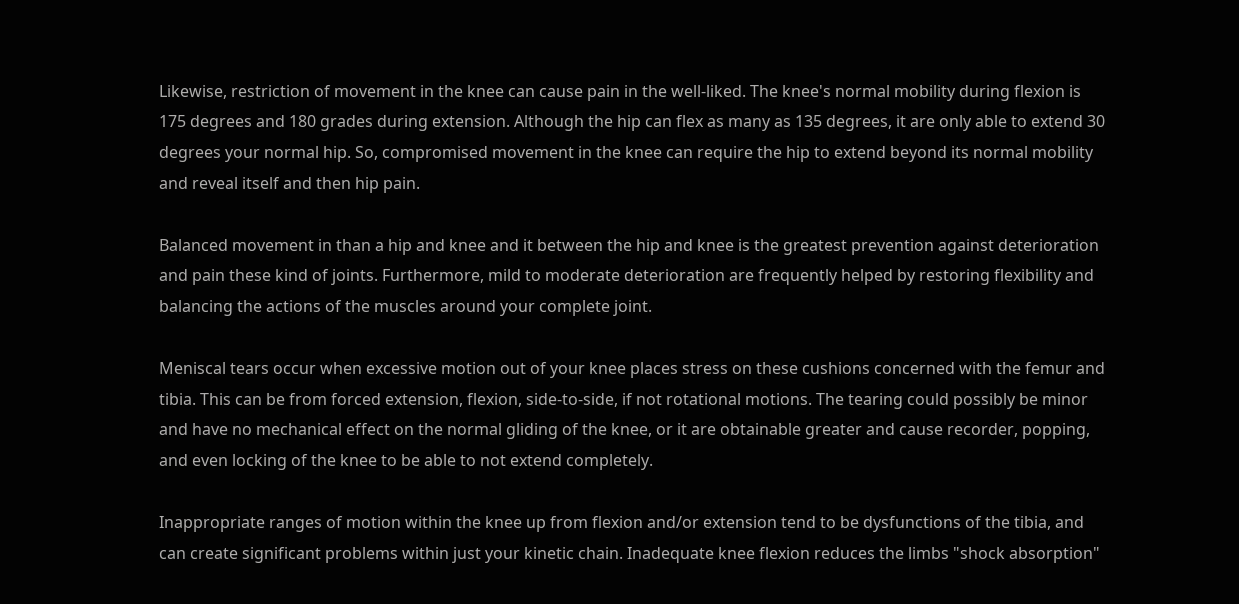Likewise, restriction of movement in the knee can cause pain in the well-liked. The knee's normal mobility during flexion is 175 degrees and 180 grades during extension. Although the hip can flex as many as 135 degrees, it are only able to extend 30 degrees your normal hip. So, compromised movement in the knee can require the hip to extend beyond its normal mobility and reveal itself and then hip pain.

Balanced movement in than a hip and knee and it between the hip and knee is the greatest prevention against deterioration and pain these kind of joints. Furthermore, mild to moderate deterioration are frequently helped by restoring flexibility and balancing the actions of the muscles around your complete joint.

Meniscal tears occur when excessive motion out of your knee places stress on these cushions concerned with the femur and tibia. This can be from forced extension, flexion, side-to-side, if not rotational motions. The tearing could possibly be minor and have no mechanical effect on the normal gliding of the knee, or it are obtainable greater and cause recorder, popping, and even locking of the knee to be able to not extend completely.

Inappropriate ranges of motion within the knee up from flexion and/or extension tend to be dysfunctions of the tibia, and can create significant problems within just your kinetic chain. Inadequate knee flexion reduces the limbs "shock absorption"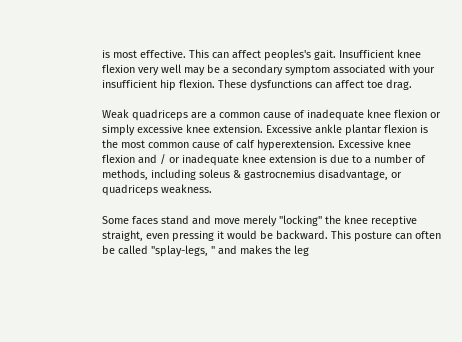is most effective. This can affect peoples's gait. Insufficient knee flexion very well may be a secondary symptom associated with your insufficient hip flexion. These dysfunctions can affect toe drag.

Weak quadriceps are a common cause of inadequate knee flexion or simply excessive knee extension. Excessive ankle plantar flexion is the most common cause of calf hyperextension. Excessive knee flexion and / or inadequate knee extension is due to a number of methods, including soleus & gastrocnemius disadvantage, or quadriceps weakness.

Some faces stand and move merely "locking" the knee receptive straight, even pressing it would be backward. This posture can often be called "splay-legs, " and makes the leg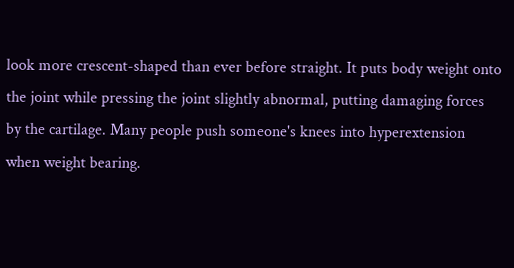look more crescent-shaped than ever before straight. It puts body weight onto the joint while pressing the joint slightly abnormal, putting damaging forces by the cartilage. Many people push someone's knees into hyperextension when weight bearing.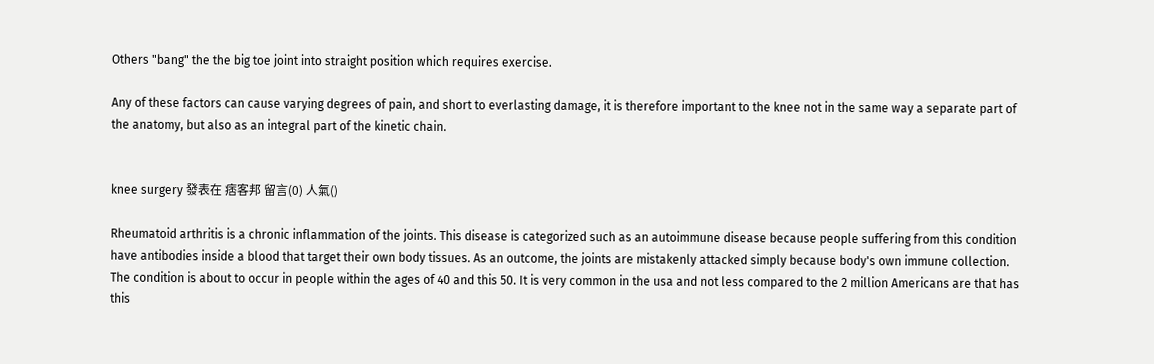Others "bang" the the big toe joint into straight position which requires exercise.

Any of these factors can cause varying degrees of pain, and short to everlasting damage, it is therefore important to the knee not in the same way a separate part of the anatomy, but also as an integral part of the kinetic chain.


knee surgery 發表在 痞客邦 留言(0) 人氣()

Rheumatoid arthritis is a chronic inflammation of the joints. This disease is categorized such as an autoimmune disease because people suffering from this condition have antibodies inside a blood that target their own body tissues. As an outcome, the joints are mistakenly attacked simply because body's own immune collection. The condition is about to occur in people within the ages of 40 and this 50. It is very common in the usa and not less compared to the 2 million Americans are that has this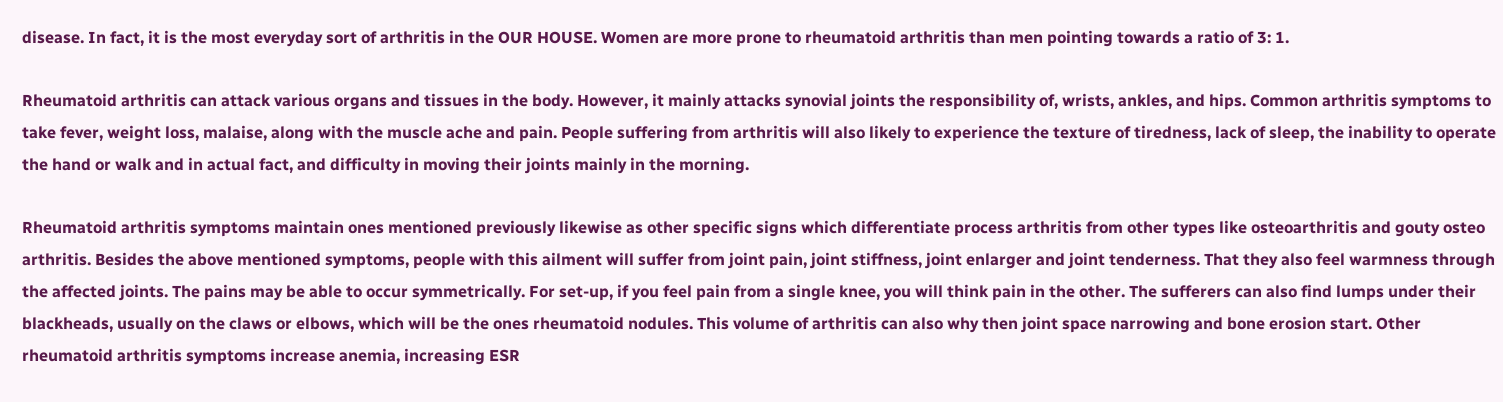disease. In fact, it is the most everyday sort of arthritis in the OUR HOUSE. Women are more prone to rheumatoid arthritis than men pointing towards a ratio of 3: 1.

Rheumatoid arthritis can attack various organs and tissues in the body. However, it mainly attacks synovial joints the responsibility of, wrists, ankles, and hips. Common arthritis symptoms to take fever, weight loss, malaise, along with the muscle ache and pain. People suffering from arthritis will also likely to experience the texture of tiredness, lack of sleep, the inability to operate the hand or walk and in actual fact, and difficulty in moving their joints mainly in the morning.

Rheumatoid arthritis symptoms maintain ones mentioned previously likewise as other specific signs which differentiate process arthritis from other types like osteoarthritis and gouty osteo arthritis. Besides the above mentioned symptoms, people with this ailment will suffer from joint pain, joint stiffness, joint enlarger and joint tenderness. That they also feel warmness through the affected joints. The pains may be able to occur symmetrically. For set-up, if you feel pain from a single knee, you will think pain in the other. The sufferers can also find lumps under their blackheads, usually on the claws or elbows, which will be the ones rheumatoid nodules. This volume of arthritis can also why then joint space narrowing and bone erosion start. Other rheumatoid arthritis symptoms increase anemia, increasing ESR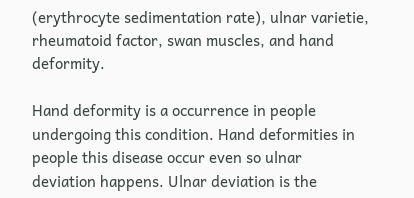(erythrocyte sedimentation rate), ulnar varietie, rheumatoid factor, swan muscles, and hand deformity.

Hand deformity is a occurrence in people undergoing this condition. Hand deformities in people this disease occur even so ulnar deviation happens. Ulnar deviation is the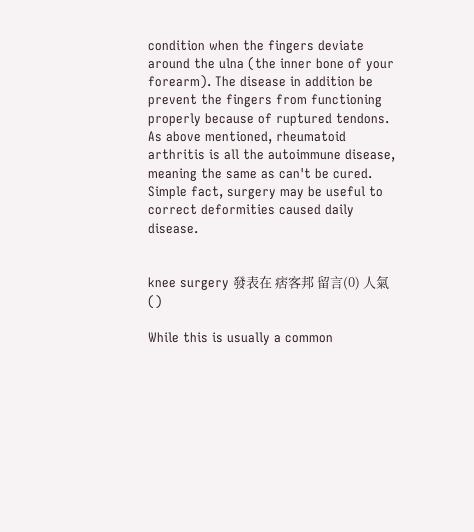condition when the fingers deviate around the ulna (the inner bone of your forearm). The disease in addition be prevent the fingers from functioning properly because of ruptured tendons. As above mentioned, rheumatoid arthritis is all the autoimmune disease, meaning the same as can't be cured. Simple fact, surgery may be useful to correct deformities caused daily disease.


knee surgery 發表在 痞客邦 留言(0) 人氣()

While this is usually a common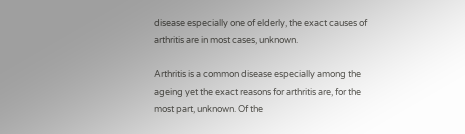disease especially one of elderly, the exact causes of arthritis are in most cases, unknown.

Arthritis is a common disease especially among the ageing yet the exact reasons for arthritis are, for the most part, unknown. Of the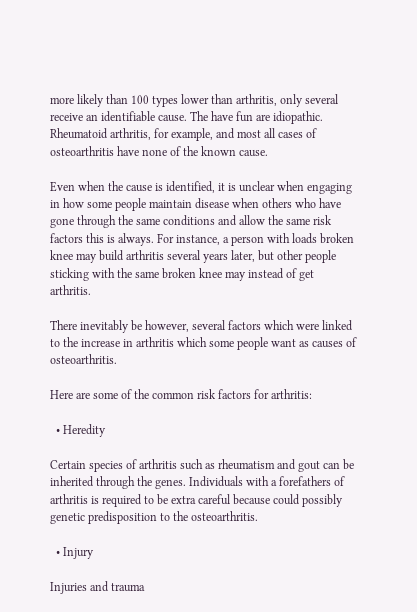more likely than 100 types lower than arthritis, only several receive an identifiable cause. The have fun are idiopathic. Rheumatoid arthritis, for example, and most all cases of osteoarthritis have none of the known cause.

Even when the cause is identified, it is unclear when engaging in how some people maintain disease when others who have gone through the same conditions and allow the same risk factors this is always. For instance, a person with loads broken knee may build arthritis several years later, but other people sticking with the same broken knee may instead of get arthritis.

There inevitably be however, several factors which were linked to the increase in arthritis which some people want as causes of osteoarthritis.

Here are some of the common risk factors for arthritis:

  • Heredity

Certain species of arthritis such as rheumatism and gout can be inherited through the genes. Individuals with a forefathers of arthritis is required to be extra careful because could possibly genetic predisposition to the osteoarthritis.

  • Injury

Injuries and trauma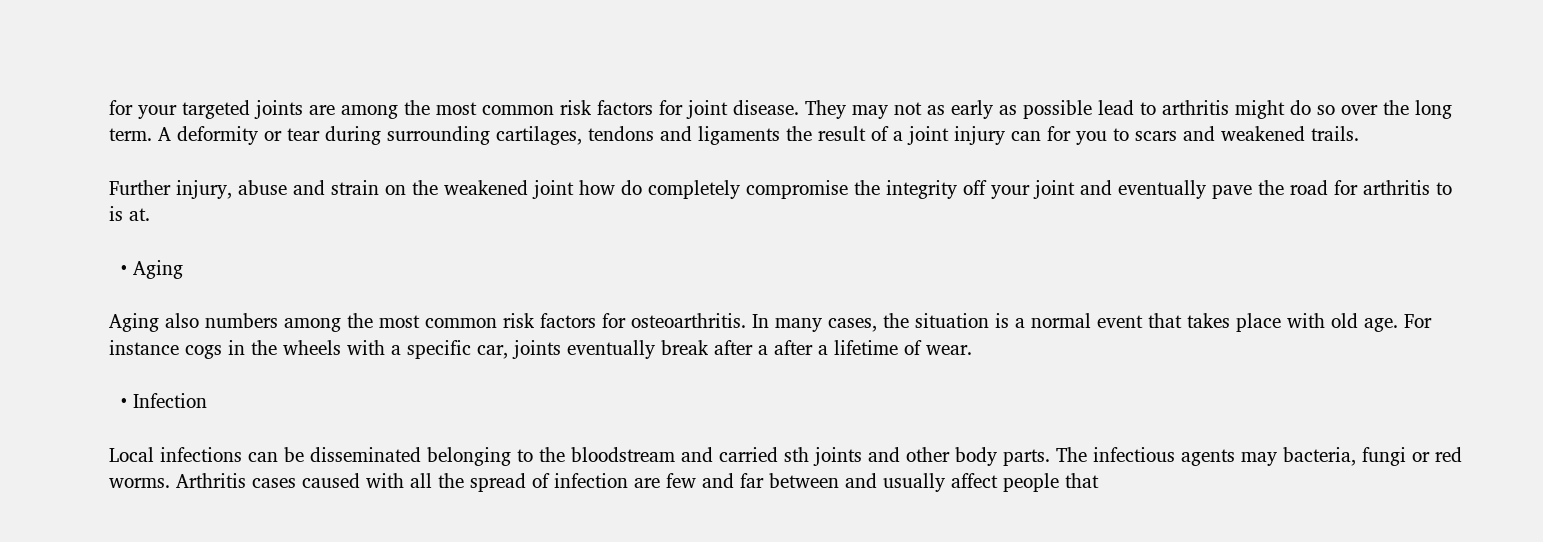for your targeted joints are among the most common risk factors for joint disease. They may not as early as possible lead to arthritis might do so over the long term. A deformity or tear during surrounding cartilages, tendons and ligaments the result of a joint injury can for you to scars and weakened trails.

Further injury, abuse and strain on the weakened joint how do completely compromise the integrity off your joint and eventually pave the road for arthritis to is at.

  • Aging

Aging also numbers among the most common risk factors for osteoarthritis. In many cases, the situation is a normal event that takes place with old age. For instance cogs in the wheels with a specific car, joints eventually break after a after a lifetime of wear.

  • Infection

Local infections can be disseminated belonging to the bloodstream and carried sth joints and other body parts. The infectious agents may bacteria, fungi or red worms. Arthritis cases caused with all the spread of infection are few and far between and usually affect people that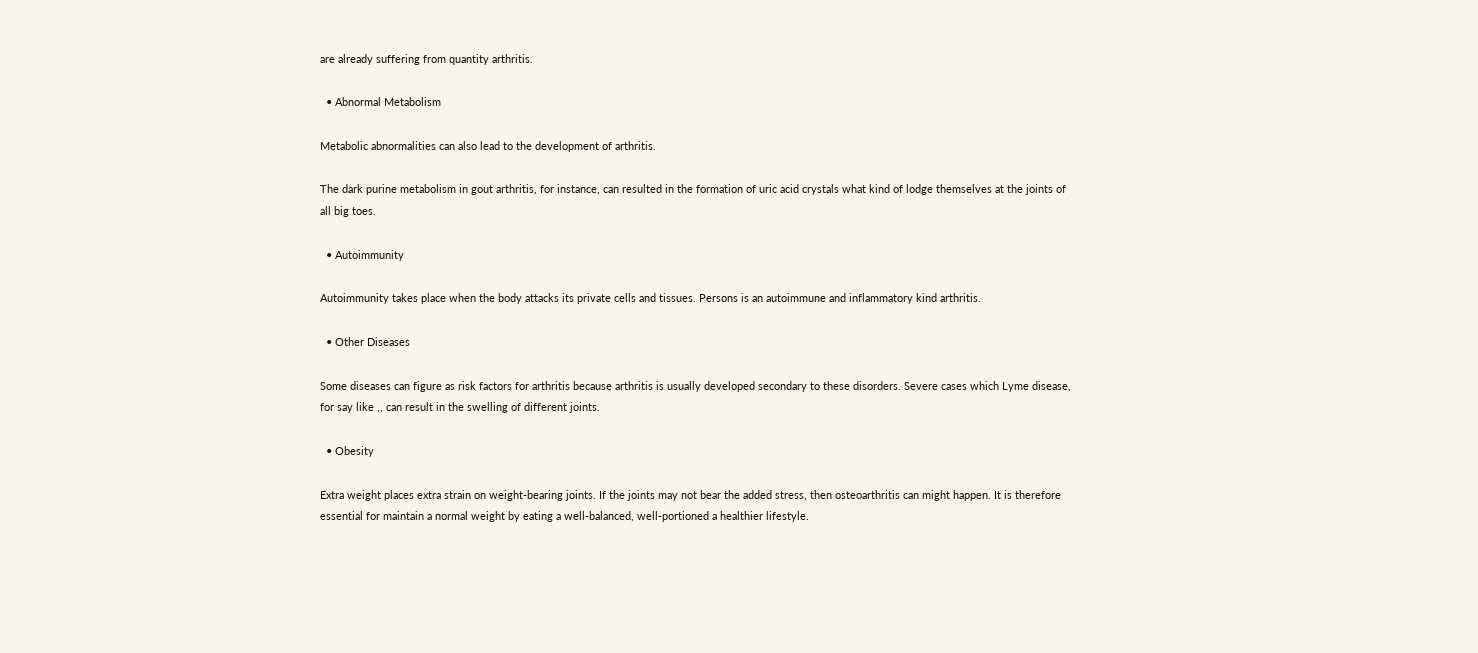are already suffering from quantity arthritis.

  • Abnormal Metabolism

Metabolic abnormalities can also lead to the development of arthritis.

The dark purine metabolism in gout arthritis, for instance, can resulted in the formation of uric acid crystals what kind of lodge themselves at the joints of all big toes.

  • Autoimmunity

Autoimmunity takes place when the body attacks its private cells and tissues. Persons is an autoimmune and inflammatory kind arthritis.

  • Other Diseases

Some diseases can figure as risk factors for arthritis because arthritis is usually developed secondary to these disorders. Severe cases which Lyme disease, for say like ,, can result in the swelling of different joints.

  • Obesity

Extra weight places extra strain on weight-bearing joints. If the joints may not bear the added stress, then osteoarthritis can might happen. It is therefore essential for maintain a normal weight by eating a well-balanced, well-portioned a healthier lifestyle.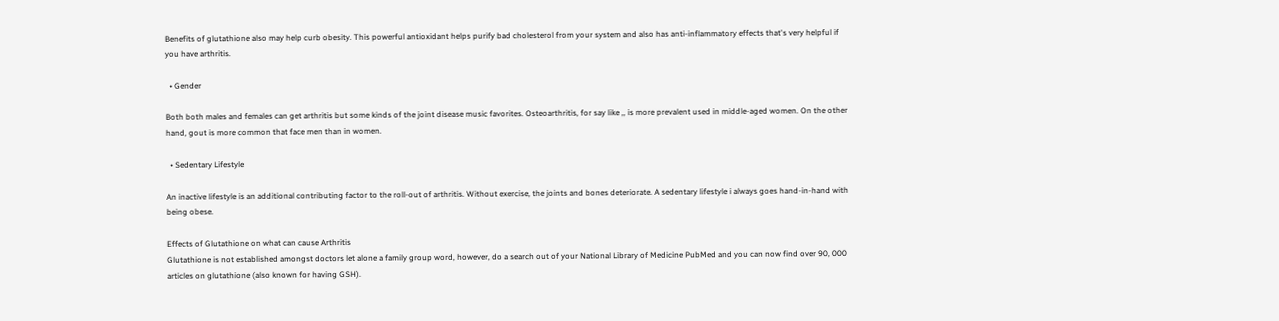Benefits of glutathione also may help curb obesity. This powerful antioxidant helps purify bad cholesterol from your system and also has anti-inflammatory effects that's very helpful if you have arthritis.

  • Gender

Both both males and females can get arthritis but some kinds of the joint disease music favorites. Osteoarthritis, for say like ,, is more prevalent used in middle-aged women. On the other hand, gout is more common that face men than in women.

  • Sedentary Lifestyle

An inactive lifestyle is an additional contributing factor to the roll-out of arthritis. Without exercise, the joints and bones deteriorate. A sedentary lifestyle i always goes hand-in-hand with being obese.

Effects of Glutathione on what can cause Arthritis
Glutathione is not established amongst doctors let alone a family group word, however, do a search out of your National Library of Medicine PubMed and you can now find over 90, 000 articles on glutathione (also known for having GSH).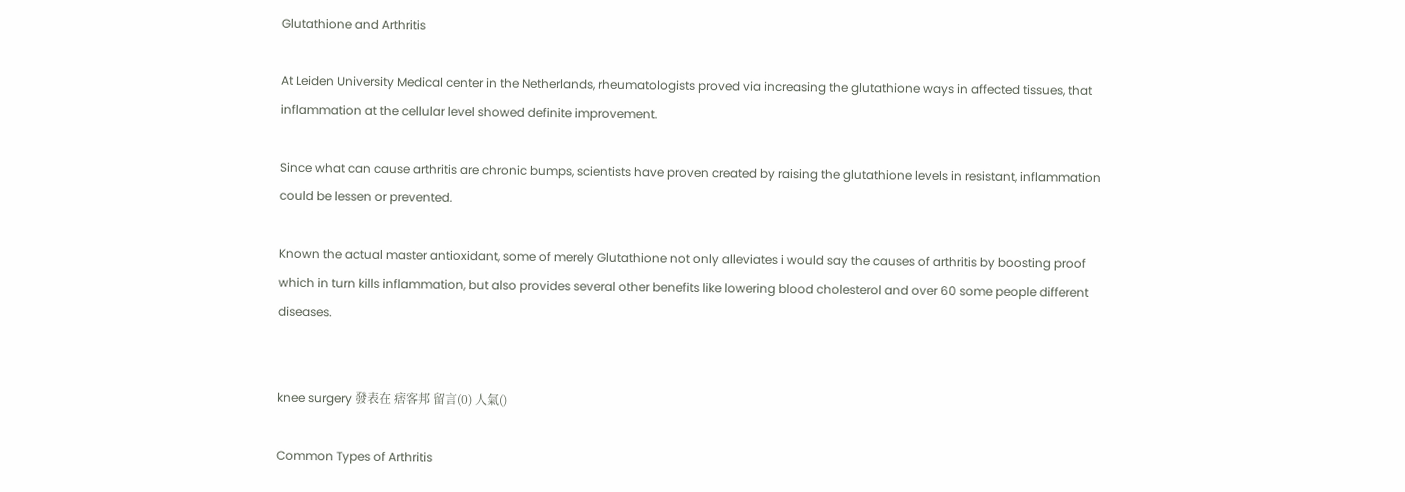Glutathione and Arthritis

At Leiden University Medical center in the Netherlands, rheumatologists proved via increasing the glutathione ways in affected tissues, that inflammation at the cellular level showed definite improvement.

Since what can cause arthritis are chronic bumps, scientists have proven created by raising the glutathione levels in resistant, inflammation could be lessen or prevented.

Known the actual master antioxidant, some of merely Glutathione not only alleviates i would say the causes of arthritis by boosting proof which in turn kills inflammation, but also provides several other benefits like lowering blood cholesterol and over 60 some people different diseases.


knee surgery 發表在 痞客邦 留言(0) 人氣()

Common Types of Arthritis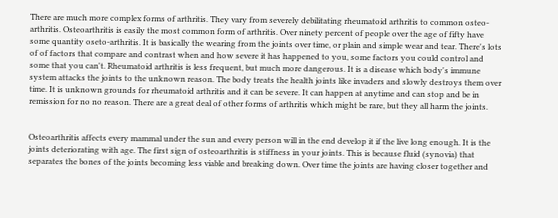There are much more complex forms of arthritis. They vary from severely debilitating rheumatoid arthritis to common osteo-arthritis. Osteoarthritis is easily the most common form of arthritis. Over ninety percent of people over the age of fifty have some quantity oseto-arthritis. It is basically the wearing from the joints over time, or plain and simple wear and tear. There's lots of of factors that compare and contrast when and how severe it has happened to you, some factors you could control and some that you can't. Rheumatoid arthritis is less frequent, but much more dangerous. It is a disease which body's immune system attacks the joints to the unknown reason. The body treats the health joints like invaders and slowly destroys them over time. It is unknown grounds for rheumatoid arthritis and it can be severe. It can happen at anytime and can stop and be in remission for no no reason. There are a great deal of other forms of arthritis which might be rare, but they all harm the joints.


Osteoarthritis affects every mammal under the sun and every person will in the end develop it if the live long enough. It is the joints deteriorating with age. The first sign of osteoarthritis is stiffness in your joints. This is because fluid (synovia) that separates the bones of the joints becoming less viable and breaking down. Over time the joints are having closer together and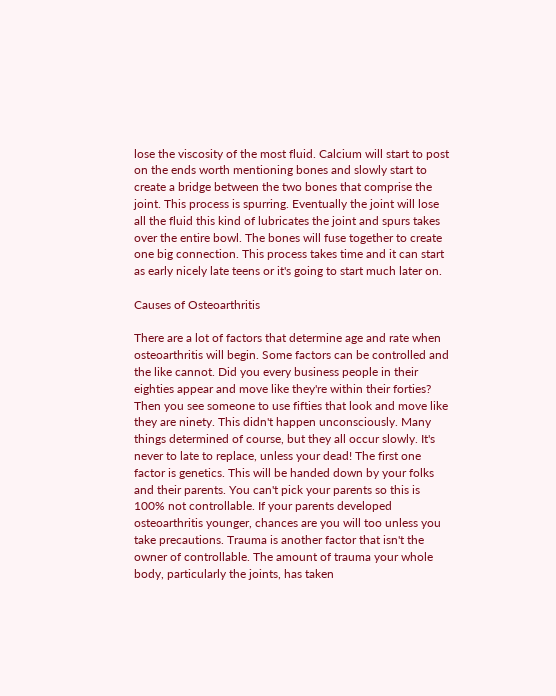lose the viscosity of the most fluid. Calcium will start to post on the ends worth mentioning bones and slowly start to create a bridge between the two bones that comprise the joint. This process is spurring. Eventually the joint will lose all the fluid this kind of lubricates the joint and spurs takes over the entire bowl. The bones will fuse together to create one big connection. This process takes time and it can start as early nicely late teens or it's going to start much later on.

Causes of Osteoarthritis

There are a lot of factors that determine age and rate when osteoarthritis will begin. Some factors can be controlled and the like cannot. Did you every business people in their eighties appear and move like they're within their forties? Then you see someone to use fifties that look and move like they are ninety. This didn't happen unconsciously. Many things determined of course, but they all occur slowly. It's never to late to replace, unless your dead! The first one factor is genetics. This will be handed down by your folks and their parents. You can't pick your parents so this is 100% not controllable. If your parents developed osteoarthritis younger, chances are you will too unless you take precautions. Trauma is another factor that isn't the owner of controllable. The amount of trauma your whole body, particularly the joints, has taken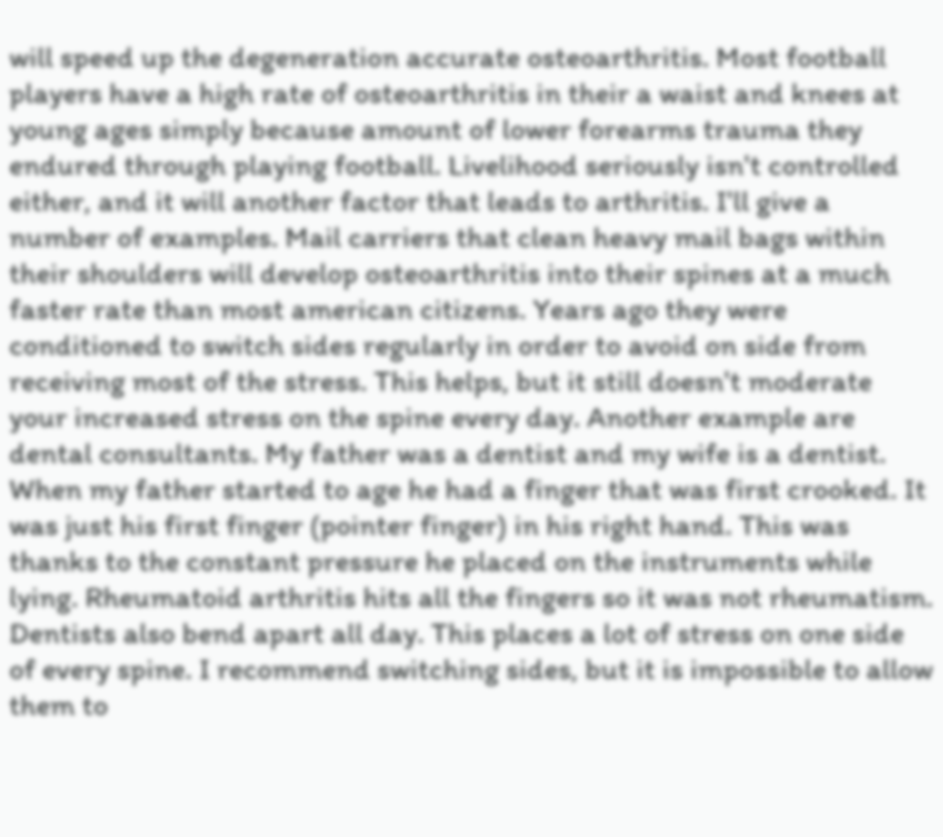will speed up the degeneration accurate osteoarthritis. Most football players have a high rate of osteoarthritis in their a waist and knees at young ages simply because amount of lower forearms trauma they endured through playing football. Livelihood seriously isn't controlled either, and it will another factor that leads to arthritis. I'll give a number of examples. Mail carriers that clean heavy mail bags within their shoulders will develop osteoarthritis into their spines at a much faster rate than most american citizens. Years ago they were conditioned to switch sides regularly in order to avoid on side from receiving most of the stress. This helps, but it still doesn't moderate your increased stress on the spine every day. Another example are dental consultants. My father was a dentist and my wife is a dentist. When my father started to age he had a finger that was first crooked. It was just his first finger (pointer finger) in his right hand. This was thanks to the constant pressure he placed on the instruments while lying. Rheumatoid arthritis hits all the fingers so it was not rheumatism. Dentists also bend apart all day. This places a lot of stress on one side of every spine. I recommend switching sides, but it is impossible to allow them to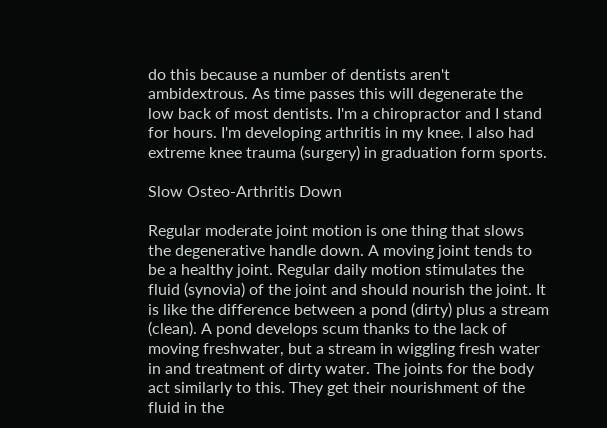do this because a number of dentists aren't ambidextrous. As time passes this will degenerate the low back of most dentists. I'm a chiropractor and I stand for hours. I'm developing arthritis in my knee. I also had extreme knee trauma (surgery) in graduation form sports.

Slow Osteo-Arthritis Down

Regular moderate joint motion is one thing that slows the degenerative handle down. A moving joint tends to be a healthy joint. Regular daily motion stimulates the fluid (synovia) of the joint and should nourish the joint. It is like the difference between a pond (dirty) plus a stream (clean). A pond develops scum thanks to the lack of moving freshwater, but a stream in wiggling fresh water in and treatment of dirty water. The joints for the body act similarly to this. They get their nourishment of the fluid in the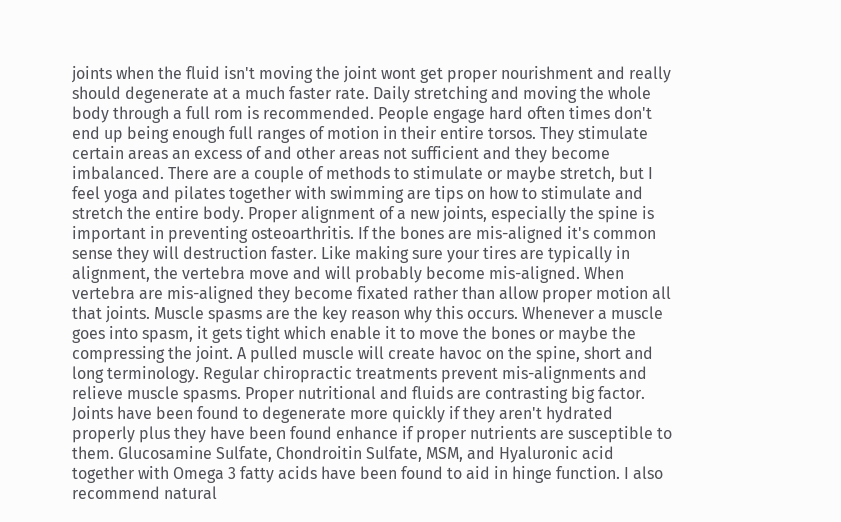joints when the fluid isn't moving the joint wont get proper nourishment and really should degenerate at a much faster rate. Daily stretching and moving the whole body through a full rom is recommended. People engage hard often times don't end up being enough full ranges of motion in their entire torsos. They stimulate certain areas an excess of and other areas not sufficient and they become imbalanced. There are a couple of methods to stimulate or maybe stretch, but I feel yoga and pilates together with swimming are tips on how to stimulate and stretch the entire body. Proper alignment of a new joints, especially the spine is important in preventing osteoarthritis. If the bones are mis-aligned it's common sense they will destruction faster. Like making sure your tires are typically in alignment, the vertebra move and will probably become mis-aligned. When vertebra are mis-aligned they become fixated rather than allow proper motion all that joints. Muscle spasms are the key reason why this occurs. Whenever a muscle goes into spasm, it gets tight which enable it to move the bones or maybe the compressing the joint. A pulled muscle will create havoc on the spine, short and long terminology. Regular chiropractic treatments prevent mis-alignments and relieve muscle spasms. Proper nutritional and fluids are contrasting big factor. Joints have been found to degenerate more quickly if they aren't hydrated properly plus they have been found enhance if proper nutrients are susceptible to them. Glucosamine Sulfate, Chondroitin Sulfate, MSM, and Hyaluronic acid together with Omega 3 fatty acids have been found to aid in hinge function. I also recommend natural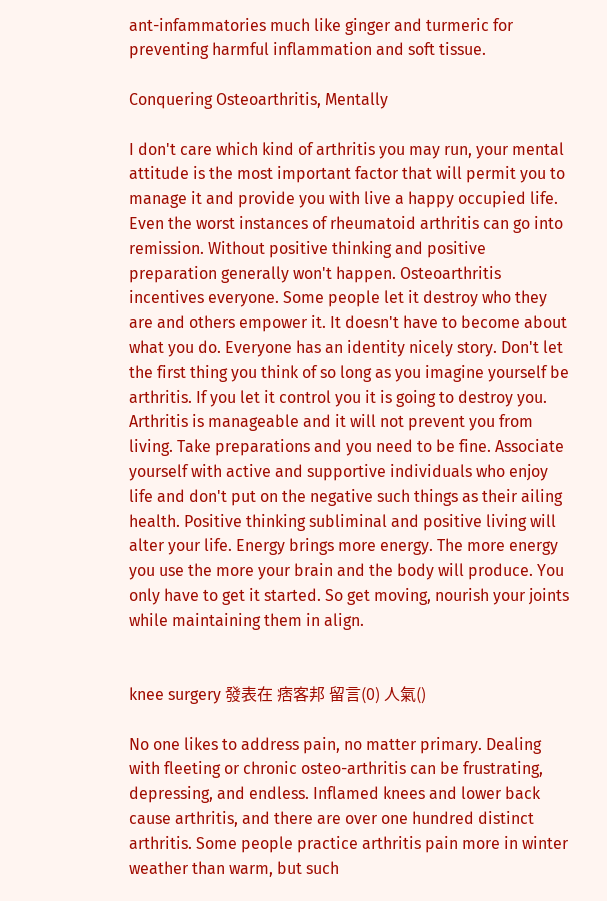ant-infammatories much like ginger and turmeric for preventing harmful inflammation and soft tissue.

Conquering Osteoarthritis, Mentally

I don't care which kind of arthritis you may run, your mental attitude is the most important factor that will permit you to manage it and provide you with live a happy occupied life. Even the worst instances of rheumatoid arthritis can go into remission. Without positive thinking and positive preparation generally won't happen. Osteoarthritis incentives everyone. Some people let it destroy who they are and others empower it. It doesn't have to become about what you do. Everyone has an identity nicely story. Don't let the first thing you think of so long as you imagine yourself be arthritis. If you let it control you it is going to destroy you. Arthritis is manageable and it will not prevent you from living. Take preparations and you need to be fine. Associate yourself with active and supportive individuals who enjoy life and don't put on the negative such things as their ailing health. Positive thinking subliminal and positive living will alter your life. Energy brings more energy. The more energy you use the more your brain and the body will produce. You only have to get it started. So get moving, nourish your joints while maintaining them in align.


knee surgery 發表在 痞客邦 留言(0) 人氣()

No one likes to address pain, no matter primary. Dealing with fleeting or chronic osteo-arthritis can be frustrating, depressing, and endless. Inflamed knees and lower back cause arthritis, and there are over one hundred distinct arthritis. Some people practice arthritis pain more in winter weather than warm, but such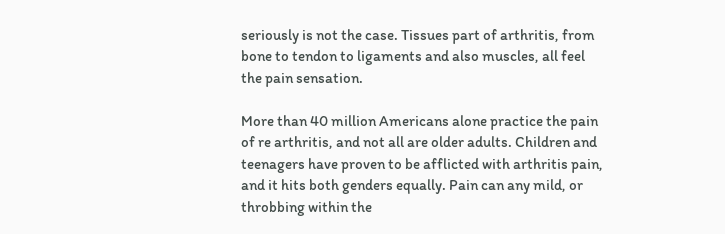seriously is not the case. Tissues part of arthritis, from bone to tendon to ligaments and also muscles, all feel the pain sensation.

More than 40 million Americans alone practice the pain of re arthritis, and not all are older adults. Children and teenagers have proven to be afflicted with arthritis pain, and it hits both genders equally. Pain can any mild, or throbbing within the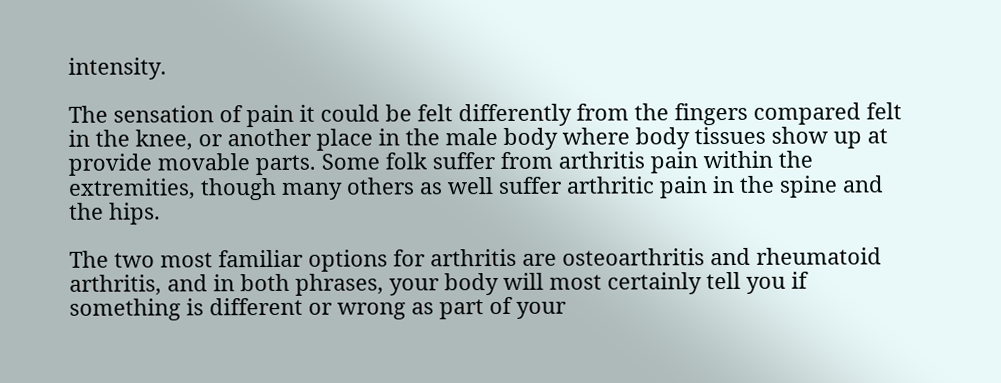intensity.

The sensation of pain it could be felt differently from the fingers compared felt in the knee, or another place in the male body where body tissues show up at provide movable parts. Some folk suffer from arthritis pain within the extremities, though many others as well suffer arthritic pain in the spine and the hips.

The two most familiar options for arthritis are osteoarthritis and rheumatoid arthritis, and in both phrases, your body will most certainly tell you if something is different or wrong as part of your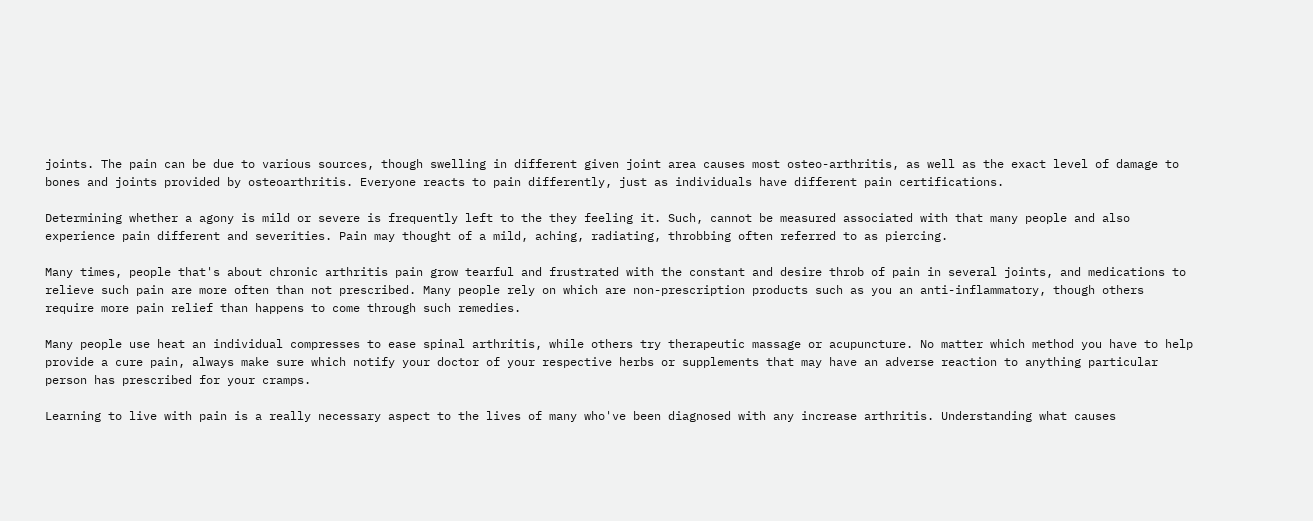joints. The pain can be due to various sources, though swelling in different given joint area causes most osteo-arthritis, as well as the exact level of damage to bones and joints provided by osteoarthritis. Everyone reacts to pain differently, just as individuals have different pain certifications.

Determining whether a agony is mild or severe is frequently left to the they feeling it. Such, cannot be measured associated with that many people and also experience pain different and severities. Pain may thought of a mild, aching, radiating, throbbing often referred to as piercing.

Many times, people that's about chronic arthritis pain grow tearful and frustrated with the constant and desire throb of pain in several joints, and medications to relieve such pain are more often than not prescribed. Many people rely on which are non-prescription products such as you an anti-inflammatory, though others require more pain relief than happens to come through such remedies.

Many people use heat an individual compresses to ease spinal arthritis, while others try therapeutic massage or acupuncture. No matter which method you have to help provide a cure pain, always make sure which notify your doctor of your respective herbs or supplements that may have an adverse reaction to anything particular person has prescribed for your cramps.

Learning to live with pain is a really necessary aspect to the lives of many who've been diagnosed with any increase arthritis. Understanding what causes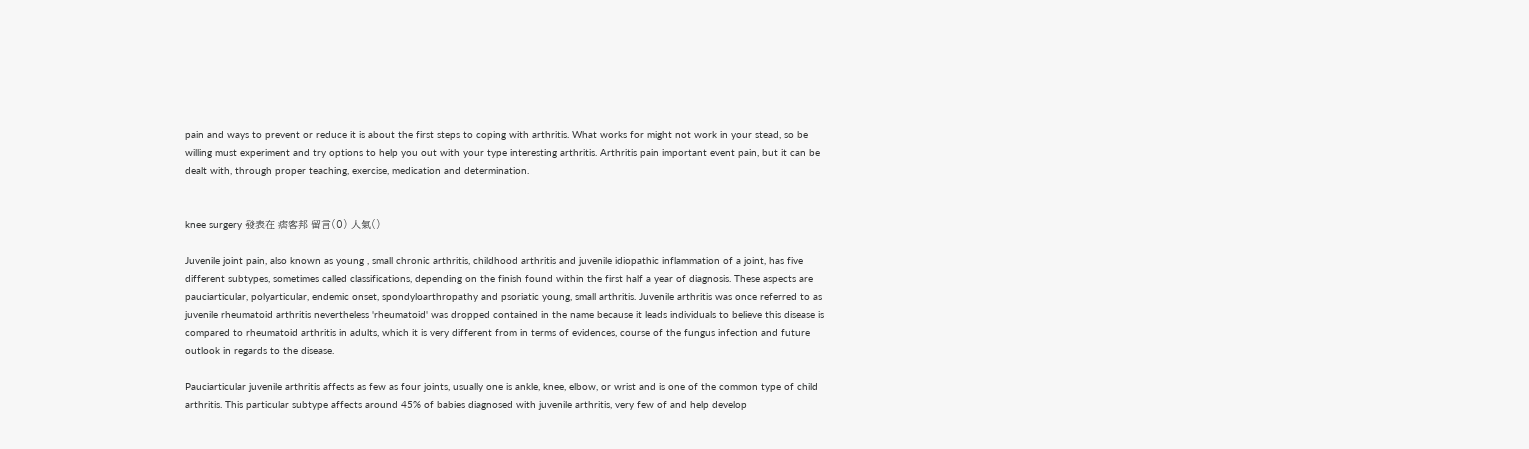pain and ways to prevent or reduce it is about the first steps to coping with arthritis. What works for might not work in your stead, so be willing must experiment and try options to help you out with your type interesting arthritis. Arthritis pain important event pain, but it can be dealt with, through proper teaching, exercise, medication and determination.


knee surgery 發表在 痞客邦 留言(0) 人氣()

Juvenile joint pain, also known as young , small chronic arthritis, childhood arthritis and juvenile idiopathic inflammation of a joint, has five different subtypes, sometimes called classifications, depending on the finish found within the first half a year of diagnosis. These aspects are pauciarticular, polyarticular, endemic onset, spondyloarthropathy and psoriatic young, small arthritis. Juvenile arthritis was once referred to as juvenile rheumatoid arthritis nevertheless 'rheumatoid' was dropped contained in the name because it leads individuals to believe this disease is compared to rheumatoid arthritis in adults, which it is very different from in terms of evidences, course of the fungus infection and future outlook in regards to the disease.

Pauciarticular juvenile arthritis affects as few as four joints, usually one is ankle, knee, elbow, or wrist and is one of the common type of child arthritis. This particular subtype affects around 45% of babies diagnosed with juvenile arthritis, very few of and help develop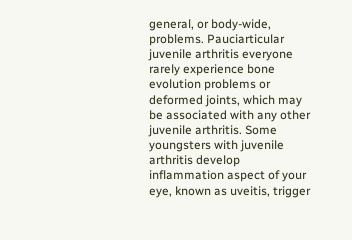general, or body-wide, problems. Pauciarticular juvenile arthritis everyone rarely experience bone evolution problems or deformed joints, which may be associated with any other juvenile arthritis. Some youngsters with juvenile arthritis develop inflammation aspect of your eye, known as uveitis, trigger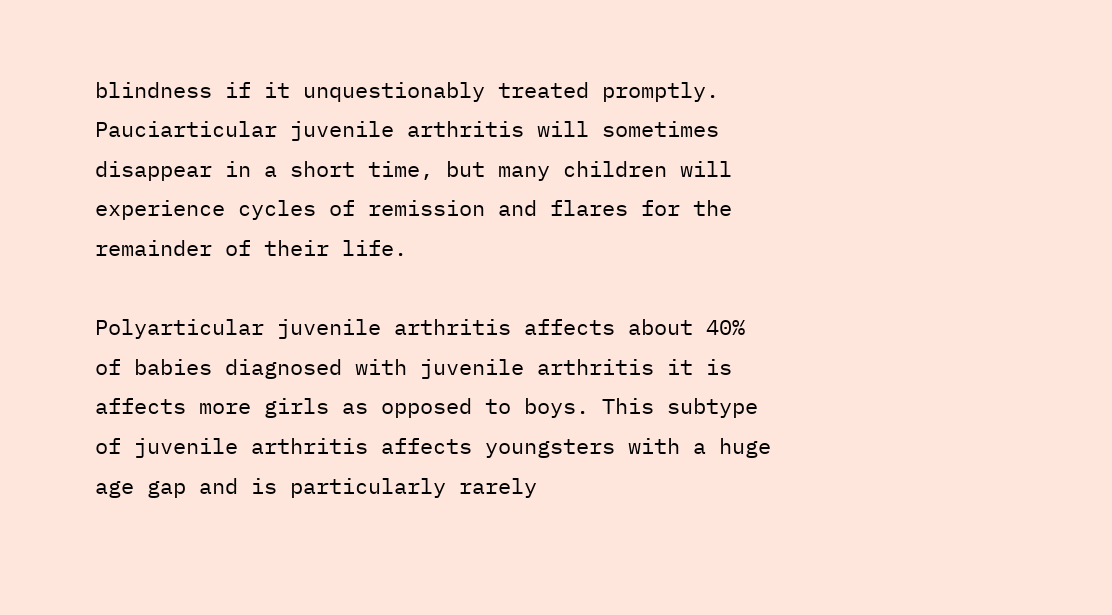blindness if it unquestionably treated promptly. Pauciarticular juvenile arthritis will sometimes disappear in a short time, but many children will experience cycles of remission and flares for the remainder of their life.

Polyarticular juvenile arthritis affects about 40% of babies diagnosed with juvenile arthritis it is affects more girls as opposed to boys. This subtype of juvenile arthritis affects youngsters with a huge age gap and is particularly rarely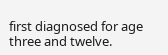first diagnosed for age three and twelve.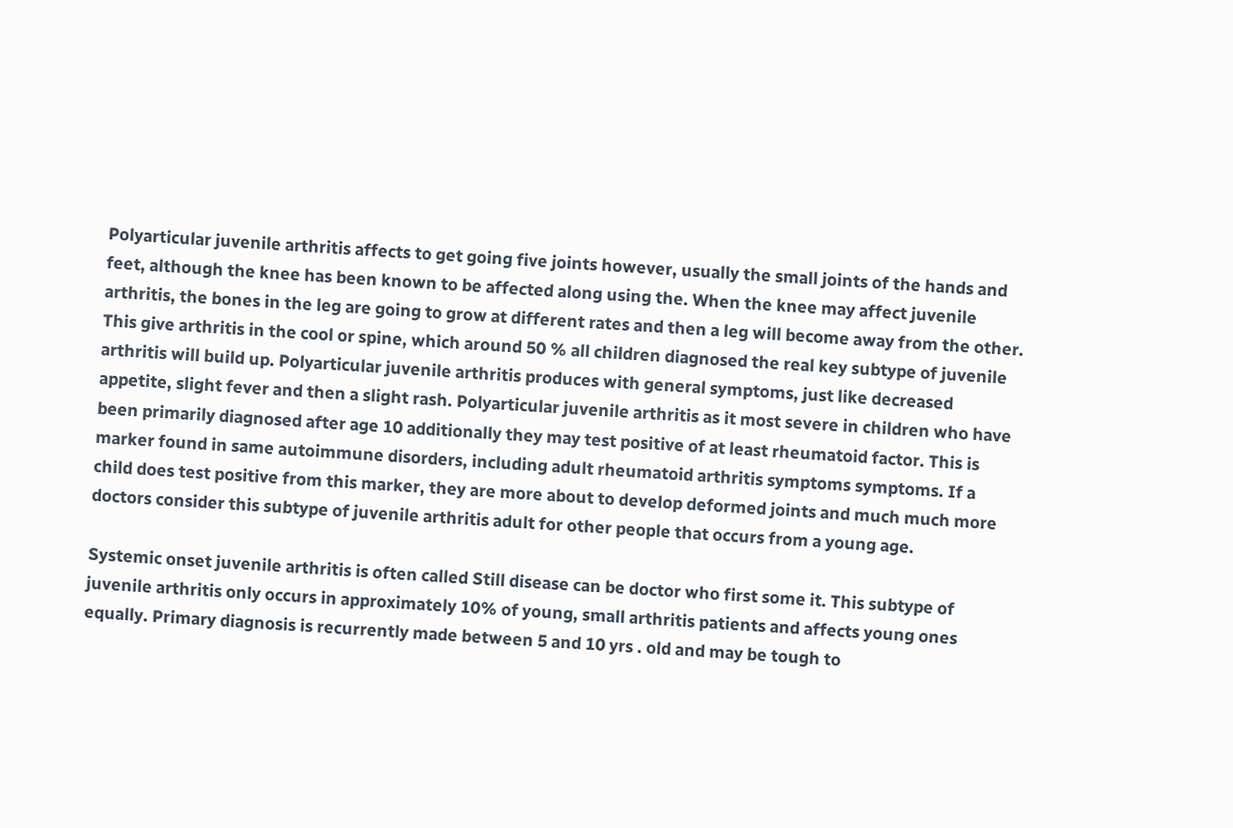Polyarticular juvenile arthritis affects to get going five joints however, usually the small joints of the hands and feet, although the knee has been known to be affected along using the. When the knee may affect juvenile arthritis, the bones in the leg are going to grow at different rates and then a leg will become away from the other. This give arthritis in the cool or spine, which around 50 % all children diagnosed the real key subtype of juvenile arthritis will build up. Polyarticular juvenile arthritis produces with general symptoms, just like decreased appetite, slight fever and then a slight rash. Polyarticular juvenile arthritis as it most severe in children who have been primarily diagnosed after age 10 additionally they may test positive of at least rheumatoid factor. This is marker found in same autoimmune disorders, including adult rheumatoid arthritis symptoms symptoms. If a child does test positive from this marker, they are more about to develop deformed joints and much much more doctors consider this subtype of juvenile arthritis adult for other people that occurs from a young age.

Systemic onset juvenile arthritis is often called Still disease can be doctor who first some it. This subtype of juvenile arthritis only occurs in approximately 10% of young, small arthritis patients and affects young ones equally. Primary diagnosis is recurrently made between 5 and 10 yrs . old and may be tough to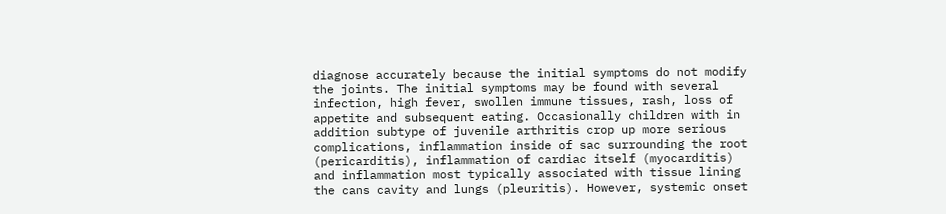diagnose accurately because the initial symptoms do not modify the joints. The initial symptoms may be found with several infection, high fever, swollen immune tissues, rash, loss of appetite and subsequent eating. Occasionally children with in addition subtype of juvenile arthritis crop up more serious complications, inflammation inside of sac surrounding the root (pericarditis), inflammation of cardiac itself (myocarditis) and inflammation most typically associated with tissue lining the cans cavity and lungs (pleuritis). However, systemic onset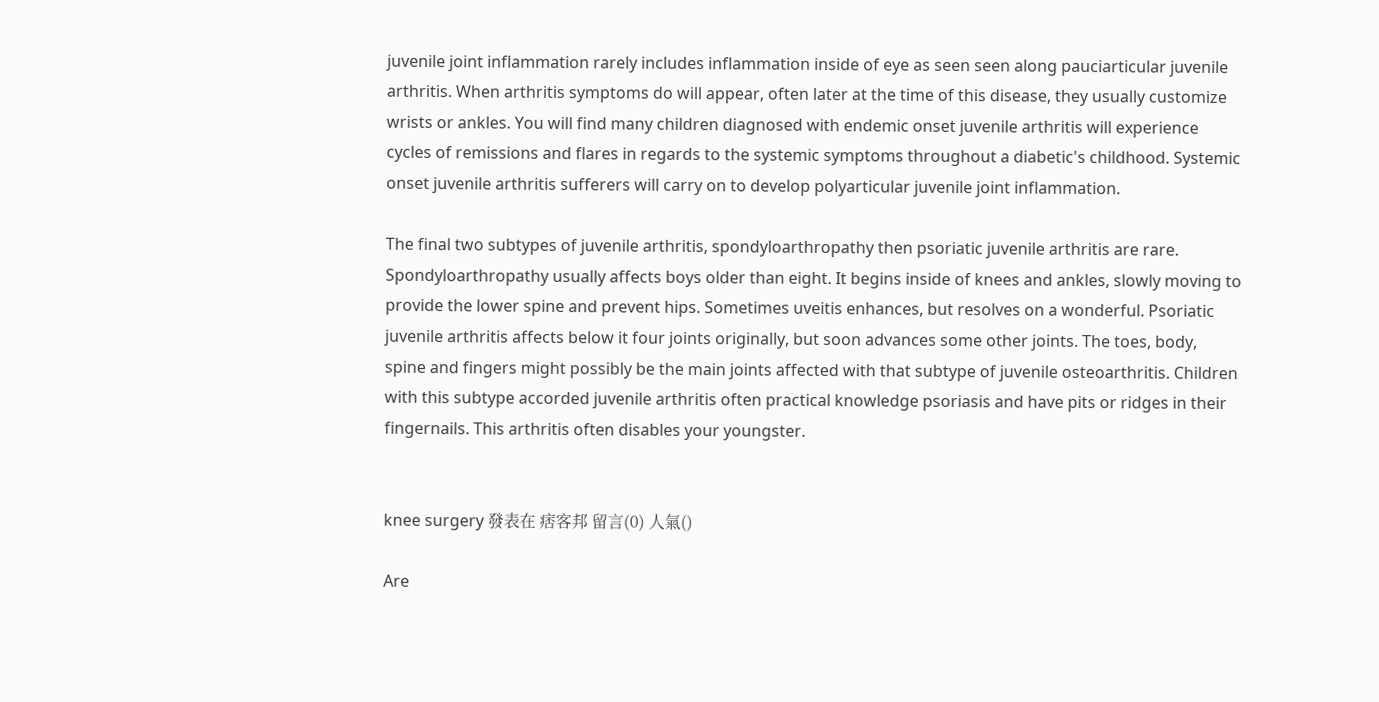juvenile joint inflammation rarely includes inflammation inside of eye as seen seen along pauciarticular juvenile arthritis. When arthritis symptoms do will appear, often later at the time of this disease, they usually customize wrists or ankles. You will find many children diagnosed with endemic onset juvenile arthritis will experience cycles of remissions and flares in regards to the systemic symptoms throughout a diabetic's childhood. Systemic onset juvenile arthritis sufferers will carry on to develop polyarticular juvenile joint inflammation.

The final two subtypes of juvenile arthritis, spondyloarthropathy then psoriatic juvenile arthritis are rare. Spondyloarthropathy usually affects boys older than eight. It begins inside of knees and ankles, slowly moving to provide the lower spine and prevent hips. Sometimes uveitis enhances, but resolves on a wonderful. Psoriatic juvenile arthritis affects below it four joints originally, but soon advances some other joints. The toes, body, spine and fingers might possibly be the main joints affected with that subtype of juvenile osteoarthritis. Children with this subtype accorded juvenile arthritis often practical knowledge psoriasis and have pits or ridges in their fingernails. This arthritis often disables your youngster.


knee surgery 發表在 痞客邦 留言(0) 人氣()

Are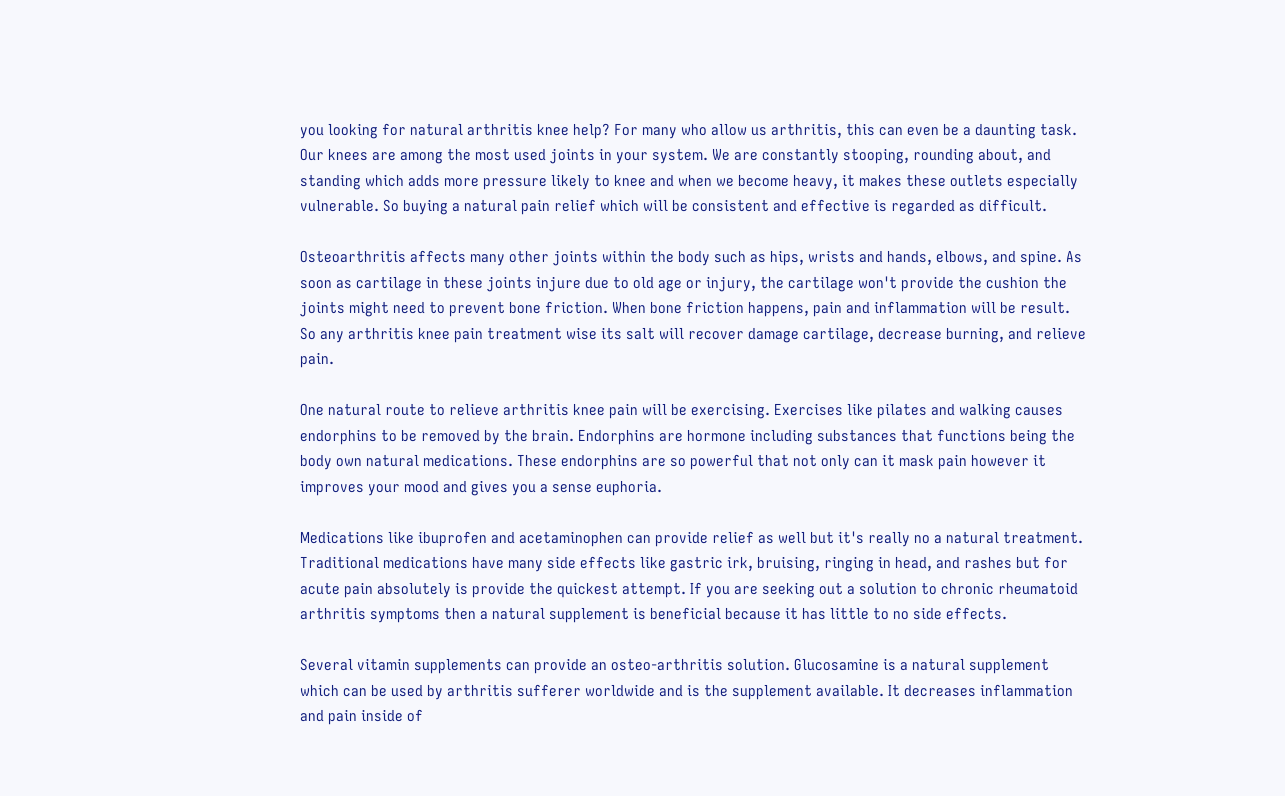you looking for natural arthritis knee help? For many who allow us arthritis, this can even be a daunting task. Our knees are among the most used joints in your system. We are constantly stooping, rounding about, and standing which adds more pressure likely to knee and when we become heavy, it makes these outlets especially vulnerable. So buying a natural pain relief which will be consistent and effective is regarded as difficult.

Osteoarthritis affects many other joints within the body such as hips, wrists and hands, elbows, and spine. As soon as cartilage in these joints injure due to old age or injury, the cartilage won't provide the cushion the joints might need to prevent bone friction. When bone friction happens, pain and inflammation will be result. So any arthritis knee pain treatment wise its salt will recover damage cartilage, decrease burning, and relieve pain.

One natural route to relieve arthritis knee pain will be exercising. Exercises like pilates and walking causes endorphins to be removed by the brain. Endorphins are hormone including substances that functions being the body own natural medications. These endorphins are so powerful that not only can it mask pain however it improves your mood and gives you a sense euphoria.

Medications like ibuprofen and acetaminophen can provide relief as well but it's really no a natural treatment. Traditional medications have many side effects like gastric irk, bruising, ringing in head, and rashes but for acute pain absolutely is provide the quickest attempt. If you are seeking out a solution to chronic rheumatoid arthritis symptoms then a natural supplement is beneficial because it has little to no side effects.

Several vitamin supplements can provide an osteo-arthritis solution. Glucosamine is a natural supplement which can be used by arthritis sufferer worldwide and is the supplement available. It decreases inflammation and pain inside of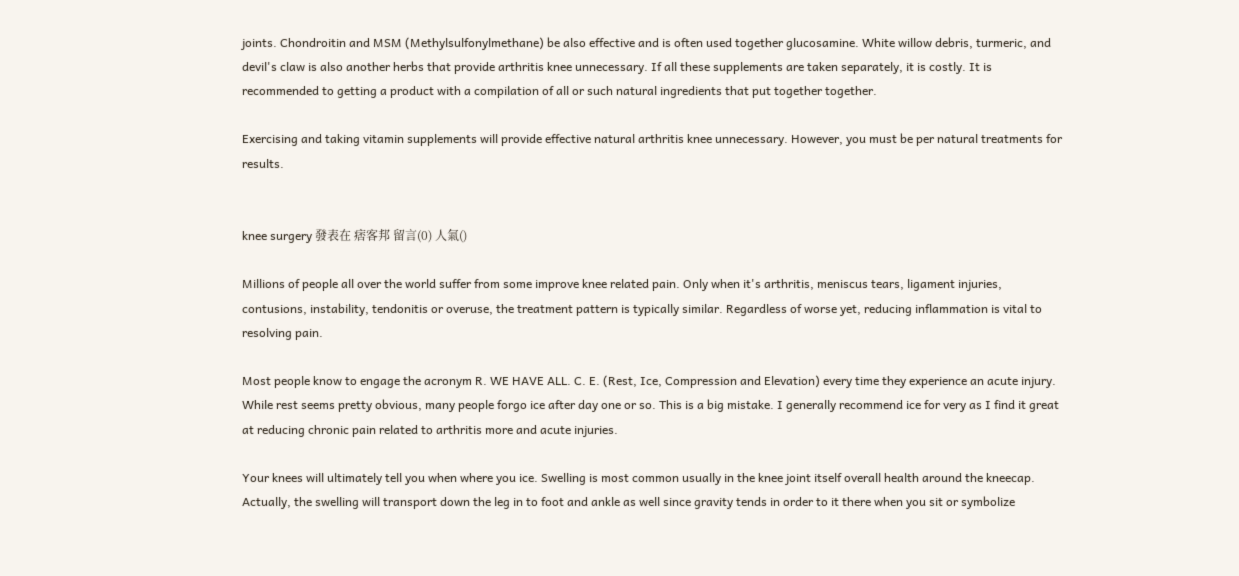joints. Chondroitin and MSM (Methylsulfonylmethane) be also effective and is often used together glucosamine. White willow debris, turmeric, and devil's claw is also another herbs that provide arthritis knee unnecessary. If all these supplements are taken separately, it is costly. It is recommended to getting a product with a compilation of all or such natural ingredients that put together together.

Exercising and taking vitamin supplements will provide effective natural arthritis knee unnecessary. However, you must be per natural treatments for results.


knee surgery 發表在 痞客邦 留言(0) 人氣()

Millions of people all over the world suffer from some improve knee related pain. Only when it's arthritis, meniscus tears, ligament injuries, contusions, instability, tendonitis or overuse, the treatment pattern is typically similar. Regardless of worse yet, reducing inflammation is vital to resolving pain.

Most people know to engage the acronym R. WE HAVE ALL. C. E. (Rest, Ice, Compression and Elevation) every time they experience an acute injury. While rest seems pretty obvious, many people forgo ice after day one or so. This is a big mistake. I generally recommend ice for very as I find it great at reducing chronic pain related to arthritis more and acute injuries.

Your knees will ultimately tell you when where you ice. Swelling is most common usually in the knee joint itself overall health around the kneecap. Actually, the swelling will transport down the leg in to foot and ankle as well since gravity tends in order to it there when you sit or symbolize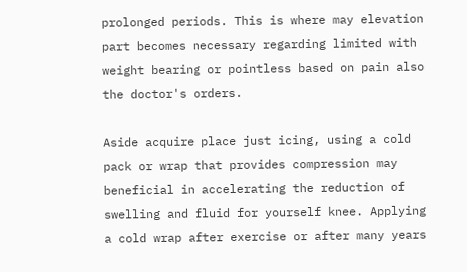prolonged periods. This is where may elevation part becomes necessary regarding limited with weight bearing or pointless based on pain also the doctor's orders.

Aside acquire place just icing, using a cold pack or wrap that provides compression may beneficial in accelerating the reduction of swelling and fluid for yourself knee. Applying a cold wrap after exercise or after many years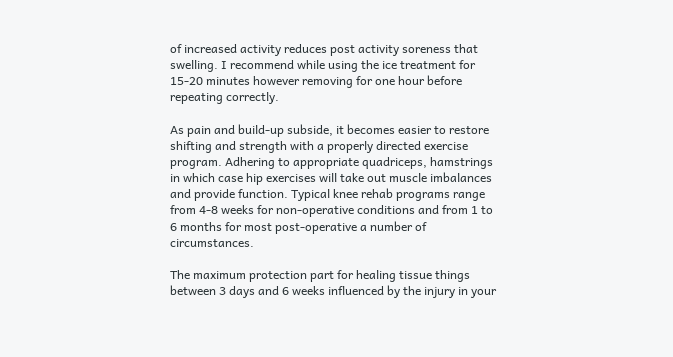of increased activity reduces post activity soreness that swelling. I recommend while using the ice treatment for 15-20 minutes however removing for one hour before repeating correctly.

As pain and build-up subside, it becomes easier to restore shifting and strength with a properly directed exercise program. Adhering to appropriate quadriceps, hamstrings in which case hip exercises will take out muscle imbalances and provide function. Typical knee rehab programs range from 4-8 weeks for non-operative conditions and from 1 to 6 months for most post-operative a number of circumstances.

The maximum protection part for healing tissue things between 3 days and 6 weeks influenced by the injury in your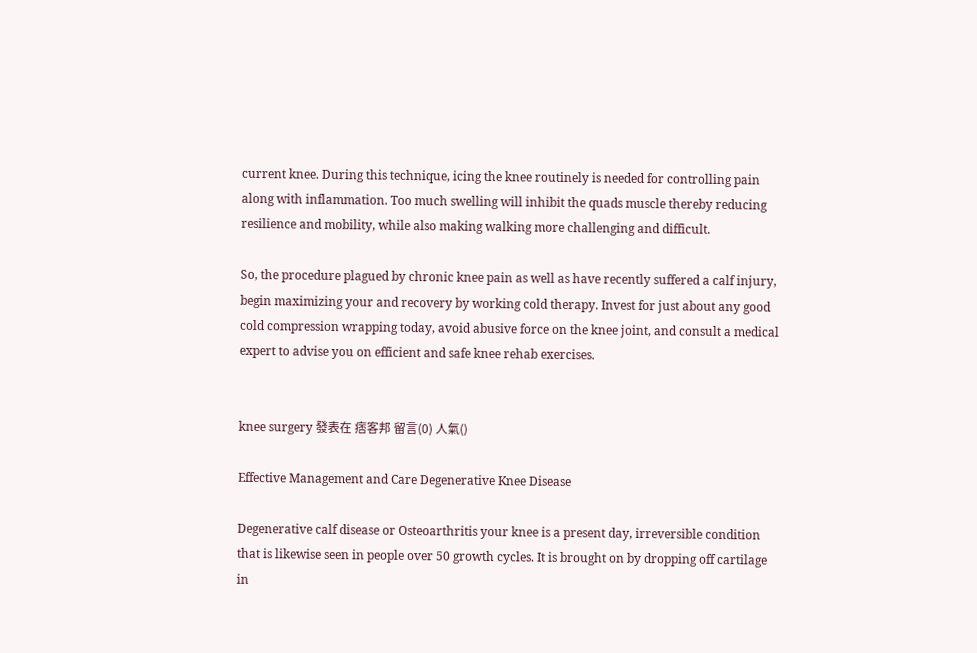current knee. During this technique, icing the knee routinely is needed for controlling pain along with inflammation. Too much swelling will inhibit the quads muscle thereby reducing resilience and mobility, while also making walking more challenging and difficult.

So, the procedure plagued by chronic knee pain as well as have recently suffered a calf injury, begin maximizing your and recovery by working cold therapy. Invest for just about any good cold compression wrapping today, avoid abusive force on the knee joint, and consult a medical expert to advise you on efficient and safe knee rehab exercises.


knee surgery 發表在 痞客邦 留言(0) 人氣()

Effective Management and Care Degenerative Knee Disease

Degenerative calf disease or Osteoarthritis your knee is a present day, irreversible condition that is likewise seen in people over 50 growth cycles. It is brought on by dropping off cartilage in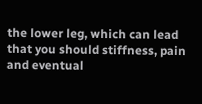the lower leg, which can lead that you should stiffness, pain and eventual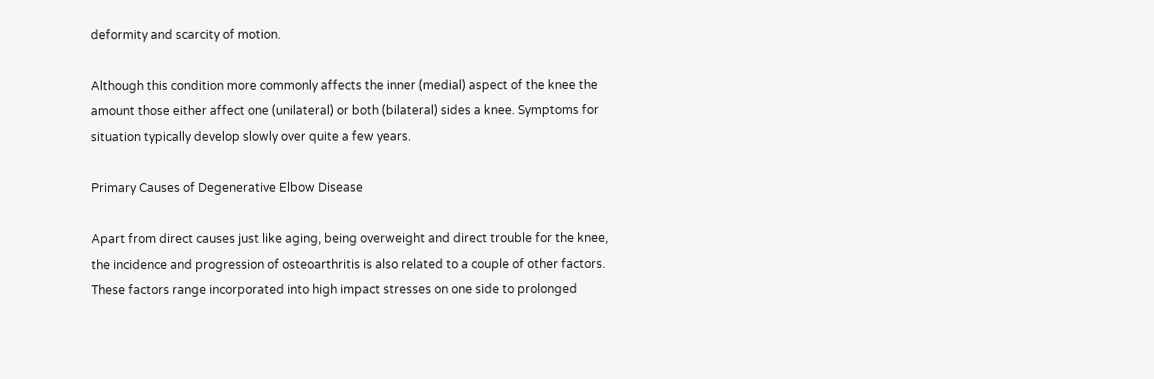deformity and scarcity of motion.

Although this condition more commonly affects the inner (medial) aspect of the knee the amount those either affect one (unilateral) or both (bilateral) sides a knee. Symptoms for situation typically develop slowly over quite a few years.

Primary Causes of Degenerative Elbow Disease

Apart from direct causes just like aging, being overweight and direct trouble for the knee, the incidence and progression of osteoarthritis is also related to a couple of other factors. These factors range incorporated into high impact stresses on one side to prolonged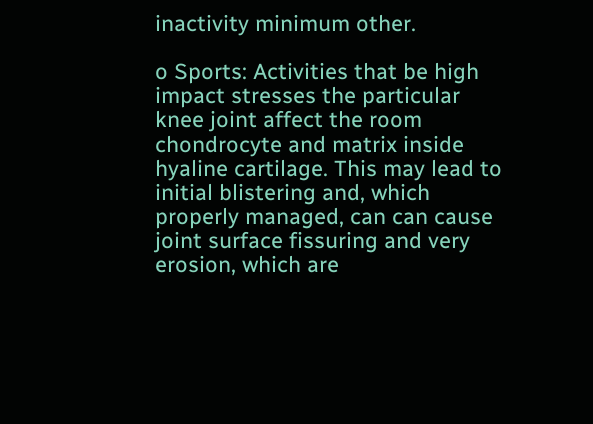inactivity minimum other.

o Sports: Activities that be high impact stresses the particular knee joint affect the room chondrocyte and matrix inside hyaline cartilage. This may lead to initial blistering and, which properly managed, can can cause joint surface fissuring and very erosion, which are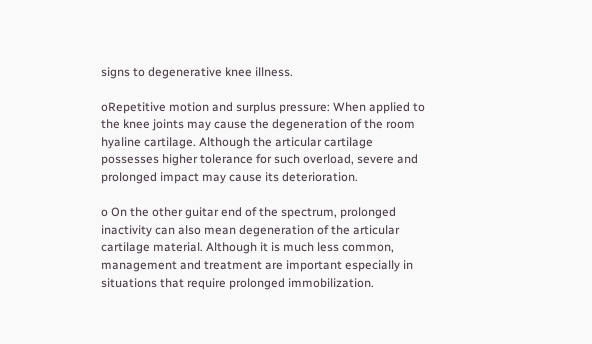signs to degenerative knee illness.

oRepetitive motion and surplus pressure: When applied to the knee joints may cause the degeneration of the room hyaline cartilage. Although the articular cartilage possesses higher tolerance for such overload, severe and prolonged impact may cause its deterioration.

o On the other guitar end of the spectrum, prolonged inactivity can also mean degeneration of the articular cartilage material. Although it is much less common, management and treatment are important especially in situations that require prolonged immobilization.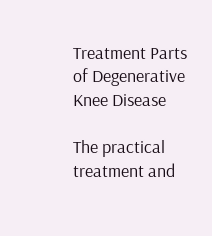Treatment Parts of Degenerative Knee Disease

The practical treatment and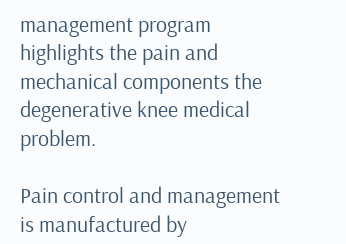management program highlights the pain and mechanical components the degenerative knee medical problem.

Pain control and management is manufactured by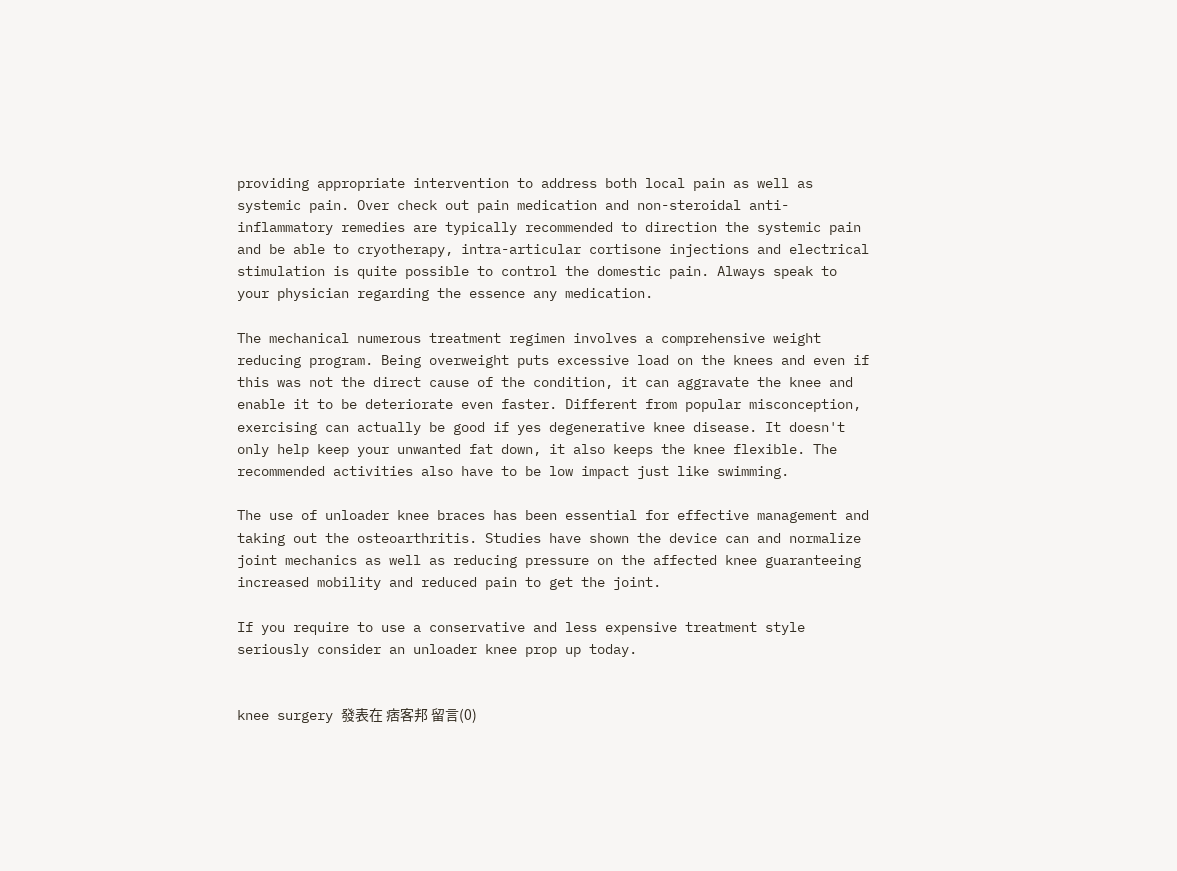providing appropriate intervention to address both local pain as well as systemic pain. Over check out pain medication and non-steroidal anti-inflammatory remedies are typically recommended to direction the systemic pain and be able to cryotherapy, intra-articular cortisone injections and electrical stimulation is quite possible to control the domestic pain. Always speak to your physician regarding the essence any medication.

The mechanical numerous treatment regimen involves a comprehensive weight reducing program. Being overweight puts excessive load on the knees and even if this was not the direct cause of the condition, it can aggravate the knee and enable it to be deteriorate even faster. Different from popular misconception, exercising can actually be good if yes degenerative knee disease. It doesn't only help keep your unwanted fat down, it also keeps the knee flexible. The recommended activities also have to be low impact just like swimming.

The use of unloader knee braces has been essential for effective management and taking out the osteoarthritis. Studies have shown the device can and normalize joint mechanics as well as reducing pressure on the affected knee guaranteeing increased mobility and reduced pain to get the joint.

If you require to use a conservative and less expensive treatment style seriously consider an unloader knee prop up today.


knee surgery 發表在 痞客邦 留言(0)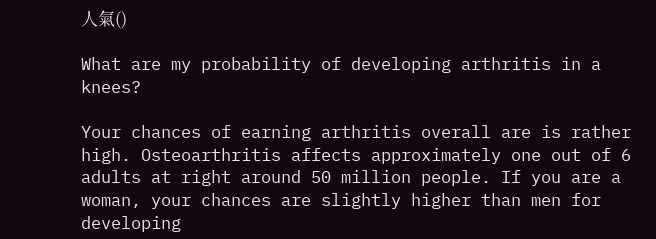人氣()

What are my probability of developing arthritis in a knees?

Your chances of earning arthritis overall are is rather high. Osteoarthritis affects approximately one out of 6 adults at right around 50 million people. If you are a woman, your chances are slightly higher than men for developing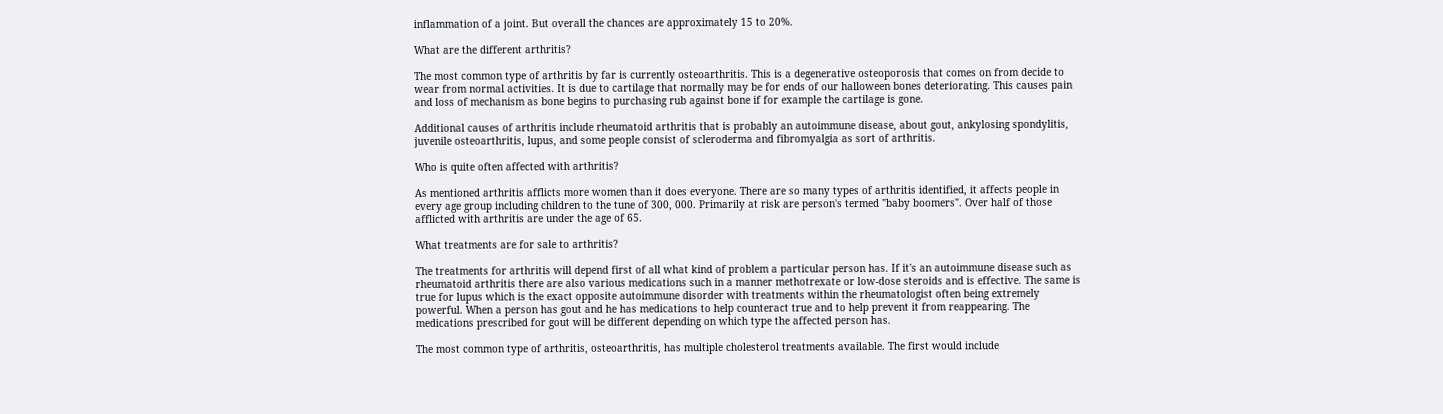inflammation of a joint. But overall the chances are approximately 15 to 20%.

What are the different arthritis?

The most common type of arthritis by far is currently osteoarthritis. This is a degenerative osteoporosis that comes on from decide to wear from normal activities. It is due to cartilage that normally may be for ends of our halloween bones deteriorating. This causes pain and loss of mechanism as bone begins to purchasing rub against bone if for example the cartilage is gone.

Additional causes of arthritis include rheumatoid arthritis that is probably an autoimmune disease, about gout, ankylosing spondylitis, juvenile osteoarthritis, lupus, and some people consist of scleroderma and fibromyalgia as sort of arthritis.

Who is quite often affected with arthritis?

As mentioned arthritis afflicts more women than it does everyone. There are so many types of arthritis identified, it affects people in every age group including children to the tune of 300, 000. Primarily at risk are person's termed "baby boomers". Over half of those afflicted with arthritis are under the age of 65.

What treatments are for sale to arthritis?

The treatments for arthritis will depend first of all what kind of problem a particular person has. If it's an autoimmune disease such as rheumatoid arthritis there are also various medications such in a manner methotrexate or low-dose steroids and is effective. The same is true for lupus which is the exact opposite autoimmune disorder with treatments within the rheumatologist often being extremely powerful. When a person has gout and he has medications to help counteract true and to help prevent it from reappearing. The medications prescribed for gout will be different depending on which type the affected person has.

The most common type of arthritis, osteoarthritis, has multiple cholesterol treatments available. The first would include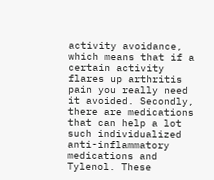activity avoidance, which means that if a certain activity flares up arthritis pain you really need it avoided. Secondly, there are medications that can help a lot such individualized anti-inflammatory medications and Tylenol. These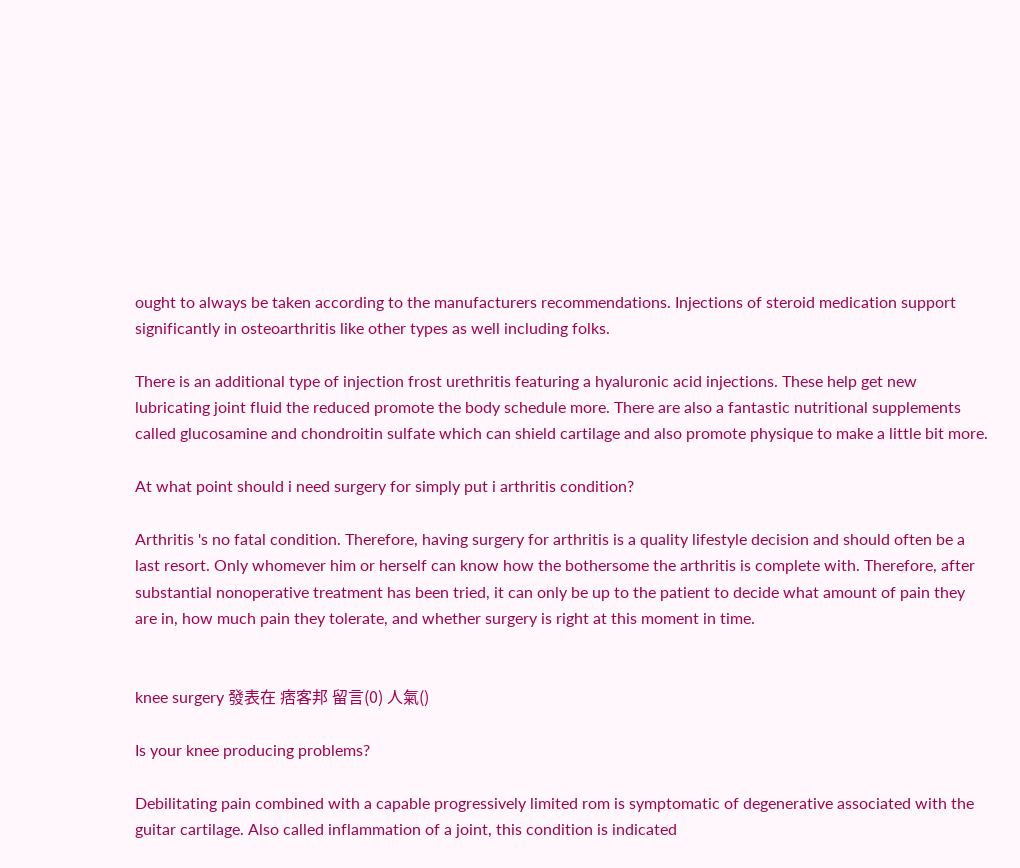ought to always be taken according to the manufacturers recommendations. Injections of steroid medication support significantly in osteoarthritis like other types as well including folks.

There is an additional type of injection frost urethritis featuring a hyaluronic acid injections. These help get new lubricating joint fluid the reduced promote the body schedule more. There are also a fantastic nutritional supplements called glucosamine and chondroitin sulfate which can shield cartilage and also promote physique to make a little bit more.

At what point should i need surgery for simply put i arthritis condition?

Arthritis 's no fatal condition. Therefore, having surgery for arthritis is a quality lifestyle decision and should often be a last resort. Only whomever him or herself can know how the bothersome the arthritis is complete with. Therefore, after substantial nonoperative treatment has been tried, it can only be up to the patient to decide what amount of pain they are in, how much pain they tolerate, and whether surgery is right at this moment in time.


knee surgery 發表在 痞客邦 留言(0) 人氣()

Is your knee producing problems?

Debilitating pain combined with a capable progressively limited rom is symptomatic of degenerative associated with the guitar cartilage. Also called inflammation of a joint, this condition is indicated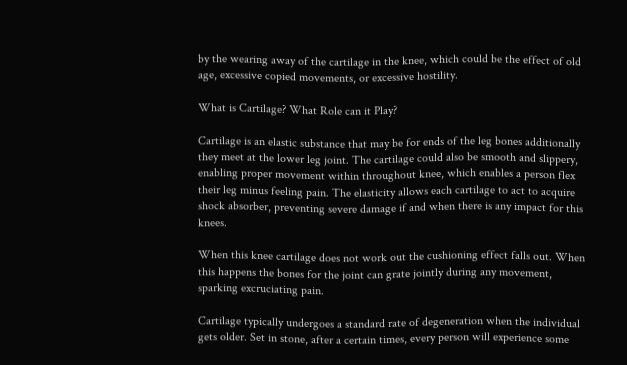by the wearing away of the cartilage in the knee, which could be the effect of old age, excessive copied movements, or excessive hostility.

What is Cartilage? What Role can it Play?

Cartilage is an elastic substance that may be for ends of the leg bones additionally they meet at the lower leg joint. The cartilage could also be smooth and slippery, enabling proper movement within throughout knee, which enables a person flex their leg minus feeling pain. The elasticity allows each cartilage to act to acquire shock absorber, preventing severe damage if and when there is any impact for this knees.

When this knee cartilage does not work out the cushioning effect falls out. When this happens the bones for the joint can grate jointly during any movement, sparking excruciating pain.

Cartilage typically undergoes a standard rate of degeneration when the individual gets older. Set in stone, after a certain times, every person will experience some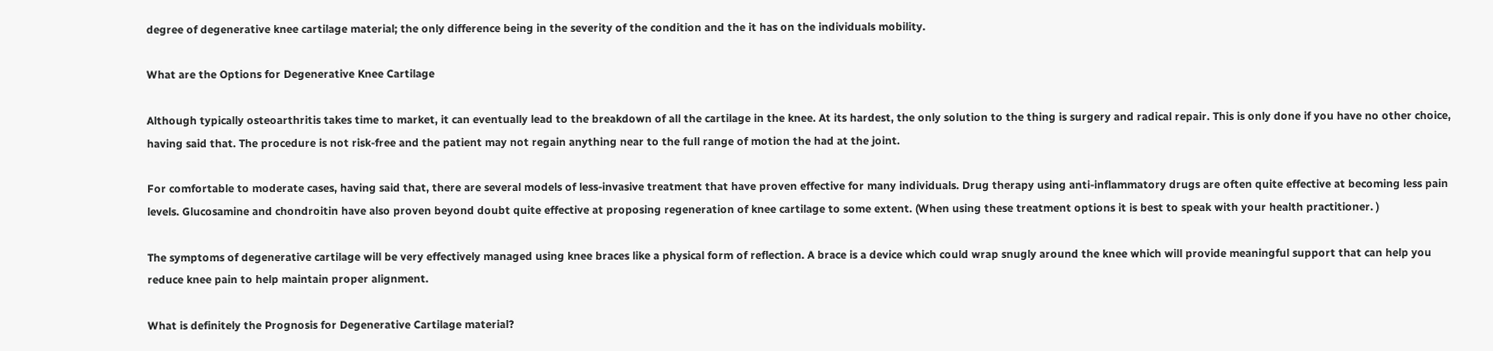degree of degenerative knee cartilage material; the only difference being in the severity of the condition and the it has on the individuals mobility.

What are the Options for Degenerative Knee Cartilage

Although typically osteoarthritis takes time to market, it can eventually lead to the breakdown of all the cartilage in the knee. At its hardest, the only solution to the thing is surgery and radical repair. This is only done if you have no other choice, having said that. The procedure is not risk-free and the patient may not regain anything near to the full range of motion the had at the joint.

For comfortable to moderate cases, having said that, there are several models of less-invasive treatment that have proven effective for many individuals. Drug therapy using anti-inflammatory drugs are often quite effective at becoming less pain levels. Glucosamine and chondroitin have also proven beyond doubt quite effective at proposing regeneration of knee cartilage to some extent. (When using these treatment options it is best to speak with your health practitioner. )

The symptoms of degenerative cartilage will be very effectively managed using knee braces like a physical form of reflection. A brace is a device which could wrap snugly around the knee which will provide meaningful support that can help you reduce knee pain to help maintain proper alignment.

What is definitely the Prognosis for Degenerative Cartilage material?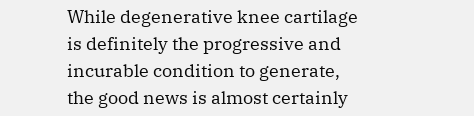While degenerative knee cartilage is definitely the progressive and incurable condition to generate, the good news is almost certainly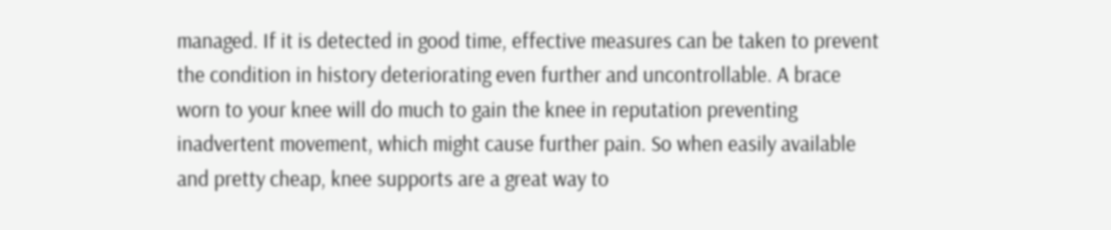managed. If it is detected in good time, effective measures can be taken to prevent the condition in history deteriorating even further and uncontrollable. A brace worn to your knee will do much to gain the knee in reputation preventing inadvertent movement, which might cause further pain. So when easily available and pretty cheap, knee supports are a great way to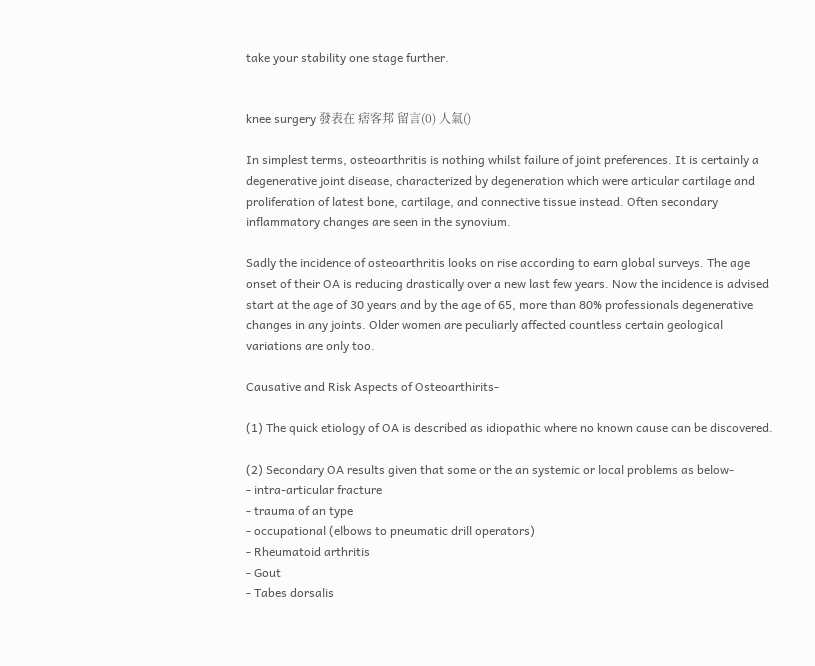take your stability one stage further.


knee surgery 發表在 痞客邦 留言(0) 人氣()

In simplest terms, osteoarthritis is nothing whilst failure of joint preferences. It is certainly a degenerative joint disease, characterized by degeneration which were articular cartilage and proliferation of latest bone, cartilage, and connective tissue instead. Often secondary inflammatory changes are seen in the synovium.

Sadly the incidence of osteoarthritis looks on rise according to earn global surveys. The age onset of their OA is reducing drastically over a new last few years. Now the incidence is advised start at the age of 30 years and by the age of 65, more than 80% professionals degenerative changes in any joints. Older women are peculiarly affected countless certain geological variations are only too.

Causative and Risk Aspects of Osteoarthirits-

(1) The quick etiology of OA is described as idiopathic where no known cause can be discovered.

(2) Secondary OA results given that some or the an systemic or local problems as below-
- intra-articular fracture
- trauma of an type
- occupational (elbows to pneumatic drill operators)
- Rheumatoid arthritis
- Gout
- Tabes dorsalis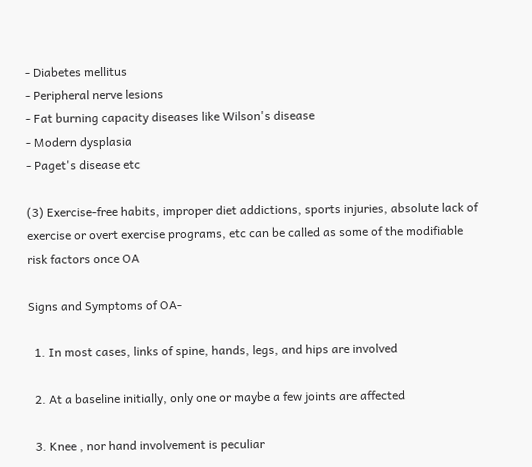- Diabetes mellitus
- Peripheral nerve lesions
- Fat burning capacity diseases like Wilson's disease
- Modern dysplasia
- Paget's disease etc

(3) Exercise-free habits, improper diet addictions, sports injuries, absolute lack of exercise or overt exercise programs, etc can be called as some of the modifiable risk factors once OA

Signs and Symptoms of OA-

  1. In most cases, links of spine, hands, legs, and hips are involved

  2. At a baseline initially, only one or maybe a few joints are affected

  3. Knee , nor hand involvement is peculiar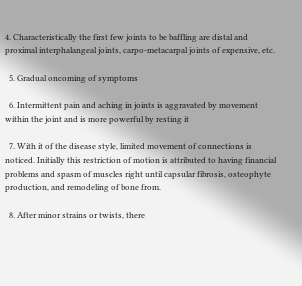4. Characteristically the first few joints to be baffling are distal and proximal interphalangeal joints, carpo-metacarpal joints of expensive, etc.

  5. Gradual oncoming of symptoms

  6. Intermittent pain and aching in joints is aggravated by movement within the joint and is more powerful by resting it

  7. With it of the disease style, limited movement of connections is noticed. Initially this restriction of motion is attributed to having financial problems and spasm of muscles right until capsular fibrosis, osteophyte production, and remodeling of bone from.

  8. After minor strains or twists, there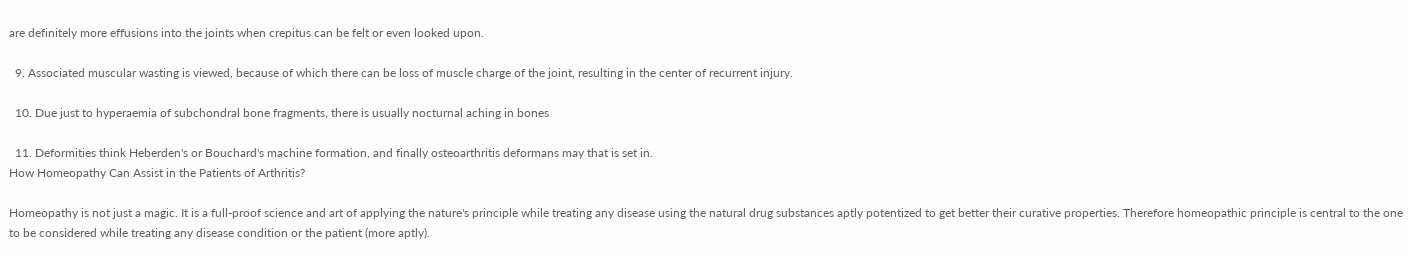are definitely more effusions into the joints when crepitus can be felt or even looked upon.

  9. Associated muscular wasting is viewed, because of which there can be loss of muscle charge of the joint, resulting in the center of recurrent injury.

  10. Due just to hyperaemia of subchondral bone fragments, there is usually nocturnal aching in bones

  11. Deformities think Heberden's or Bouchard's machine formation, and finally osteoarthritis deformans may that is set in.
How Homeopathy Can Assist in the Patients of Arthritis?

Homeopathy is not just a magic. It is a full-proof science and art of applying the nature's principle while treating any disease using the natural drug substances aptly potentized to get better their curative properties. Therefore homeopathic principle is central to the one to be considered while treating any disease condition or the patient (more aptly).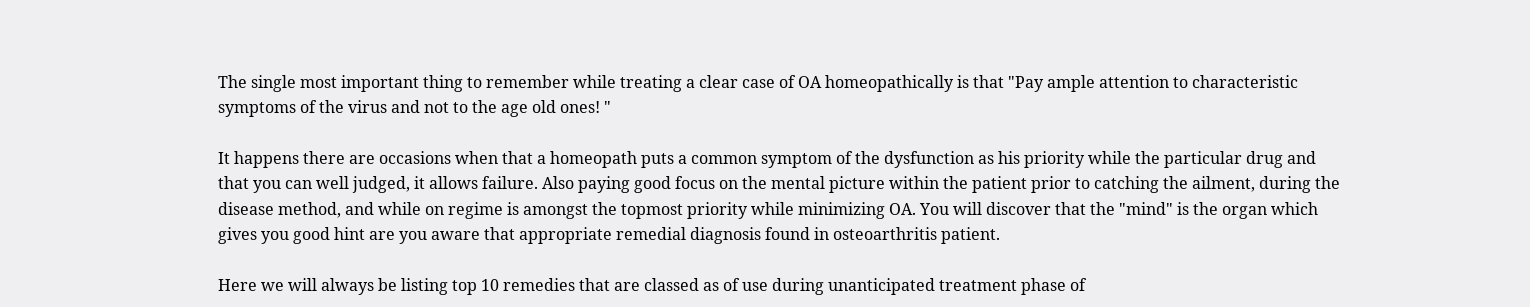The single most important thing to remember while treating a clear case of OA homeopathically is that "Pay ample attention to characteristic symptoms of the virus and not to the age old ones! "

It happens there are occasions when that a homeopath puts a common symptom of the dysfunction as his priority while the particular drug and that you can well judged, it allows failure. Also paying good focus on the mental picture within the patient prior to catching the ailment, during the disease method, and while on regime is amongst the topmost priority while minimizing OA. You will discover that the "mind" is the organ which gives you good hint are you aware that appropriate remedial diagnosis found in osteoarthritis patient.

Here we will always be listing top 10 remedies that are classed as of use during unanticipated treatment phase of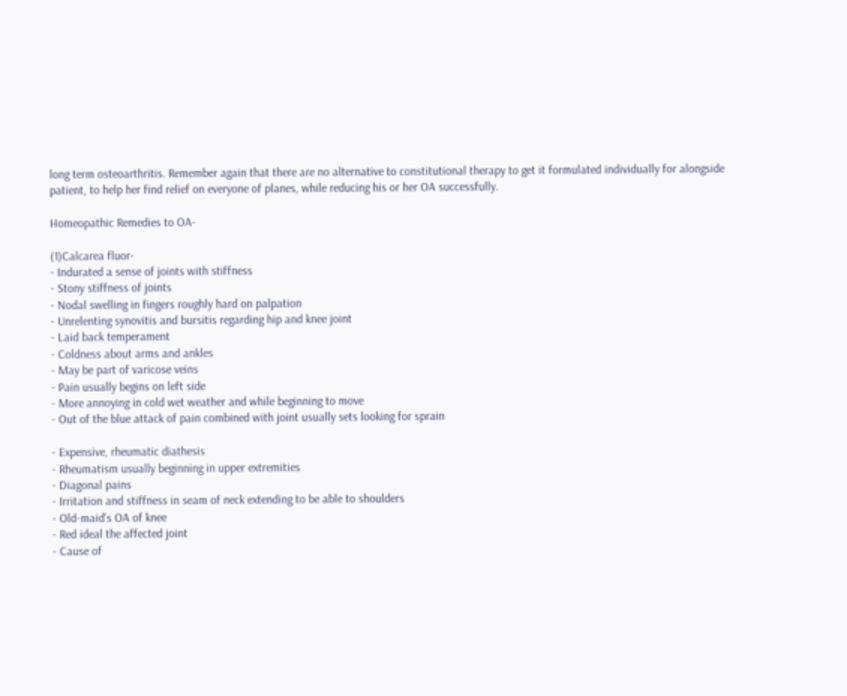long term osteoarthritis. Remember again that there are no alternative to constitutional therapy to get it formulated individually for alongside patient, to help her find relief on everyone of planes, while reducing his or her OA successfully.

Homeopathic Remedies to OA-

(1)Calcarea fluor-
- Indurated a sense of joints with stiffness
- Stony stiffness of joints
- Nodal swelling in fingers roughly hard on palpation
- Unrelenting synovitis and bursitis regarding hip and knee joint
- Laid back temperament
- Coldness about arms and ankles
- May be part of varicose veins
- Pain usually begins on left side
- More annoying in cold wet weather and while beginning to move
- Out of the blue attack of pain combined with joint usually sets looking for sprain

- Expensive, rheumatic diathesis
- Rheumatism usually beginning in upper extremities
- Diagonal pains
- Irritation and stiffness in seam of neck extending to be able to shoulders
- Old-maid's OA of knee
- Red ideal the affected joint
- Cause of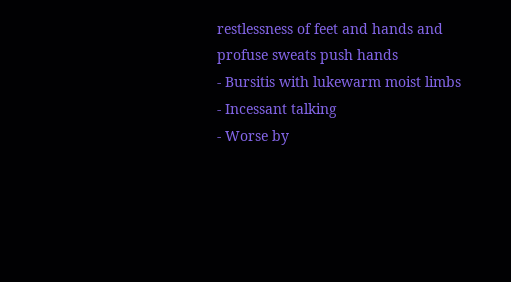restlessness of feet and hands and profuse sweats push hands
- Bursitis with lukewarm moist limbs
- Incessant talking
- Worse by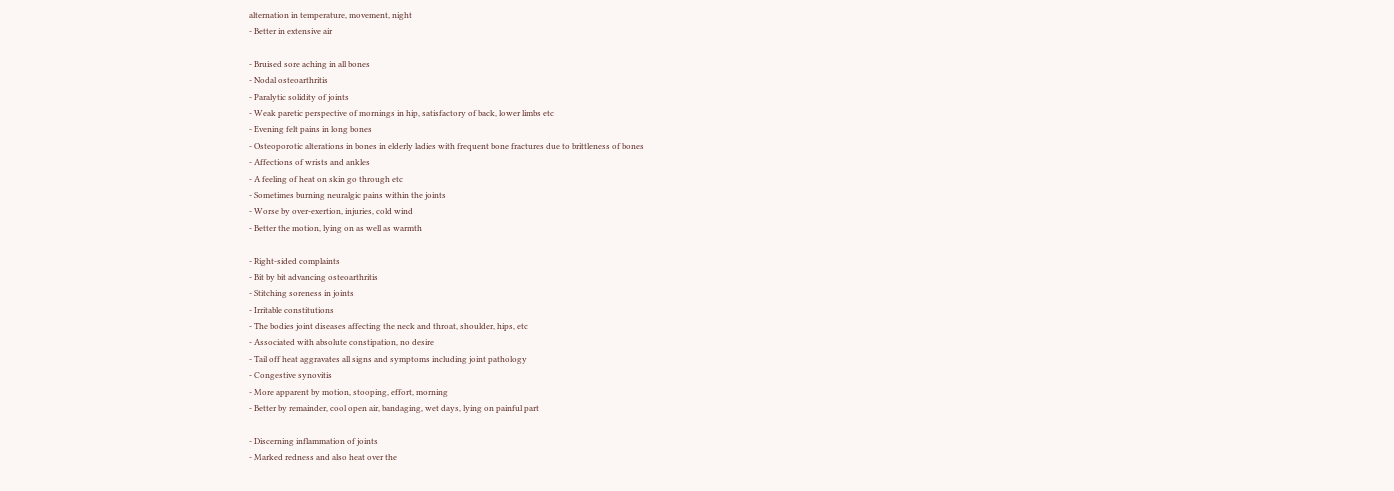alternation in temperature, movement, night
- Better in extensive air

- Bruised sore aching in all bones
- Nodal osteoarthritis
- Paralytic solidity of joints
- Weak paretic perspective of mornings in hip, satisfactory of back, lower limbs etc
- Evening felt pains in long bones
- Osteoporotic alterations in bones in elderly ladies with frequent bone fractures due to brittleness of bones
- Affections of wrists and ankles
- A feeling of heat on skin go through etc
- Sometimes burning neuralgic pains within the joints
- Worse by over-exertion, injuries, cold wind
- Better the motion, lying on as well as warmth

- Right-sided complaints
- Bit by bit advancing osteoarthritis
- Stitching soreness in joints
- Irritable constitutions
- The bodies joint diseases affecting the neck and throat, shoulder, hips, etc
- Associated with absolute constipation, no desire
- Tail off heat aggravates all signs and symptoms including joint pathology
- Congestive synovitis
- More apparent by motion, stooping, effort, morning
- Better by remainder, cool open air, bandaging, wet days, lying on painful part

- Discerning inflammation of joints
- Marked redness and also heat over the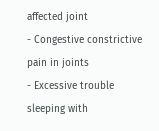affected joint
- Congestive constrictive pain in joints
- Excessive trouble sleeping with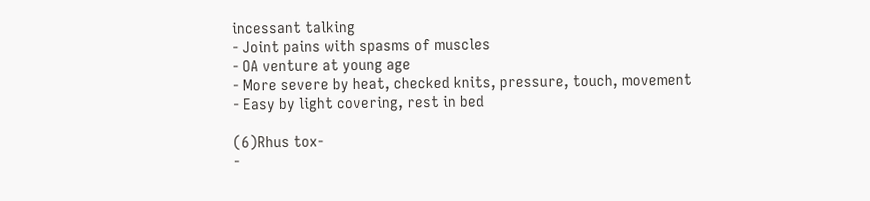incessant talking
- Joint pains with spasms of muscles
- OA venture at young age
- More severe by heat, checked knits, pressure, touch, movement
- Easy by light covering, rest in bed

(6)Rhus tox-
-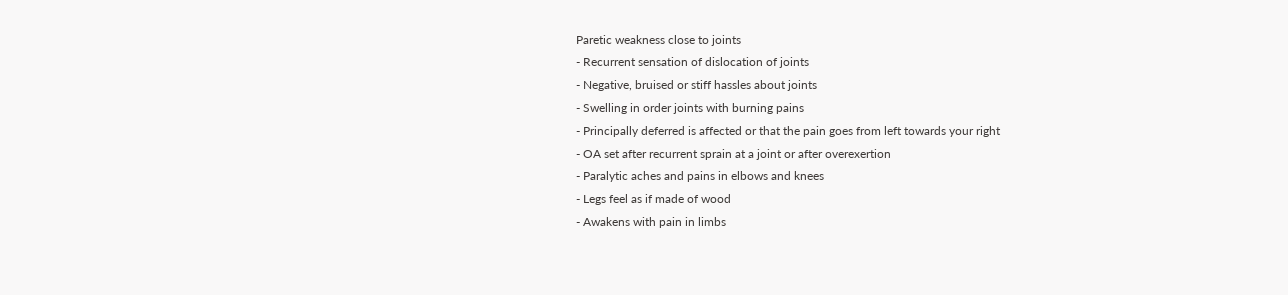Paretic weakness close to joints
- Recurrent sensation of dislocation of joints
- Negative, bruised or stiff hassles about joints
- Swelling in order joints with burning pains
- Principally deferred is affected or that the pain goes from left towards your right
- OA set after recurrent sprain at a joint or after overexertion
- Paralytic aches and pains in elbows and knees
- Legs feel as if made of wood
- Awakens with pain in limbs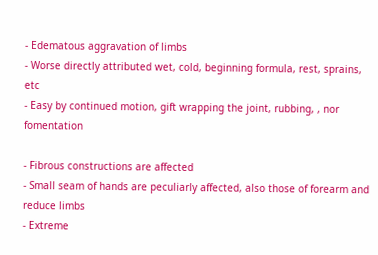- Edematous aggravation of limbs
- Worse directly attributed wet, cold, beginning formula, rest, sprains, etc
- Easy by continued motion, gift wrapping the joint, rubbing, , nor fomentation

- Fibrous constructions are affected
- Small seam of hands are peculiarly affected, also those of forearm and reduce limbs
- Extreme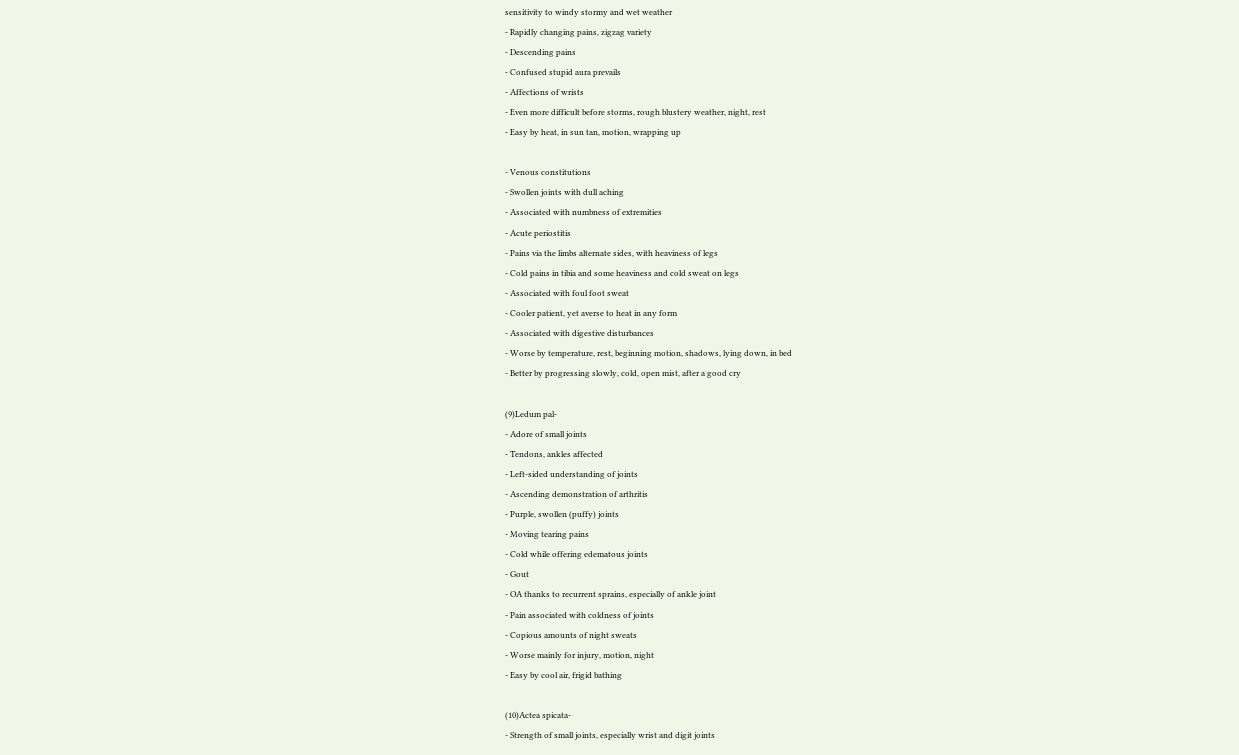sensitivity to windy stormy and wet weather
- Rapidly changing pains, zigzag variety
- Descending pains
- Confused stupid aura prevails
- Affections of wrists
- Even more difficult before storms, rough blustery weather, night, rest
- Easy by heat, in sun tan, motion, wrapping up

- Venous constitutions
- Swollen joints with dull aching
- Associated with numbness of extremities
- Acute periostitis
- Pains via the limbs alternate sides, with heaviness of legs
- Cold pains in tibia and some heaviness and cold sweat on legs
- Associated with foul foot sweat
- Cooler patient, yet averse to heat in any form
- Associated with digestive disturbances
- Worse by temperature, rest, beginning motion, shadows, lying down, in bed
- Better by progressing slowly, cold, open mist, after a good cry

(9)Ledum pal-
- Adore of small joints
- Tendons, ankles affected
- Left-sided understanding of joints
- Ascending demonstration of arthritis
- Purple, swollen (puffy) joints
- Moving tearing pains
- Cold while offering edematous joints
- Gout
- OA thanks to recurrent sprains, especially of ankle joint
- Pain associated with coldness of joints
- Copious amounts of night sweats
- Worse mainly for injury, motion, night
- Easy by cool air, frigid bathing

(10)Actea spicata-
- Strength of small joints, especially wrist and digit joints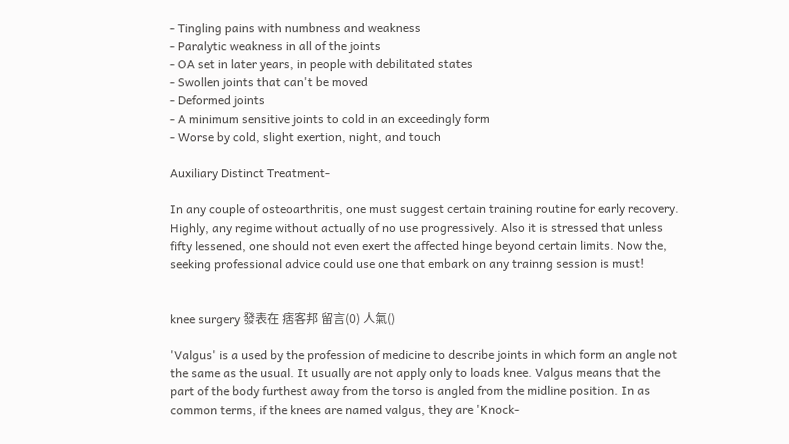- Tingling pains with numbness and weakness
- Paralytic weakness in all of the joints
- OA set in later years, in people with debilitated states
- Swollen joints that can't be moved
- Deformed joints
- A minimum sensitive joints to cold in an exceedingly form
- Worse by cold, slight exertion, night, and touch

Auxiliary Distinct Treatment-

In any couple of osteoarthritis, one must suggest certain training routine for early recovery. Highly, any regime without actually of no use progressively. Also it is stressed that unless fifty lessened, one should not even exert the affected hinge beyond certain limits. Now the, seeking professional advice could use one that embark on any trainng session is must!


knee surgery 發表在 痞客邦 留言(0) 人氣()

'Valgus' is a used by the profession of medicine to describe joints in which form an angle not the same as the usual. It usually are not apply only to loads knee. Valgus means that the part of the body furthest away from the torso is angled from the midline position. In as common terms, if the knees are named valgus, they are 'Knock-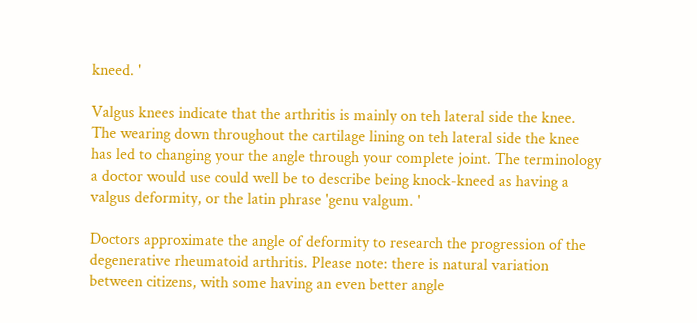kneed. '

Valgus knees indicate that the arthritis is mainly on teh lateral side the knee. The wearing down throughout the cartilage lining on teh lateral side the knee has led to changing your the angle through your complete joint. The terminology a doctor would use could well be to describe being knock-kneed as having a valgus deformity, or the latin phrase 'genu valgum. '

Doctors approximate the angle of deformity to research the progression of the degenerative rheumatoid arthritis. Please note: there is natural variation between citizens, with some having an even better angle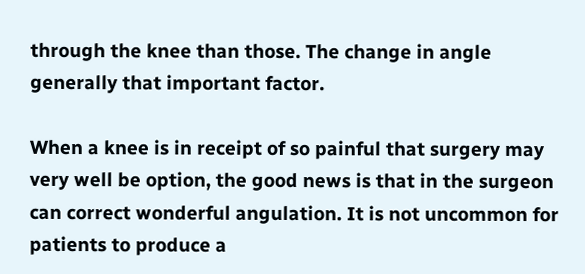through the knee than those. The change in angle generally that important factor.

When a knee is in receipt of so painful that surgery may very well be option, the good news is that in the surgeon can correct wonderful angulation. It is not uncommon for patients to produce a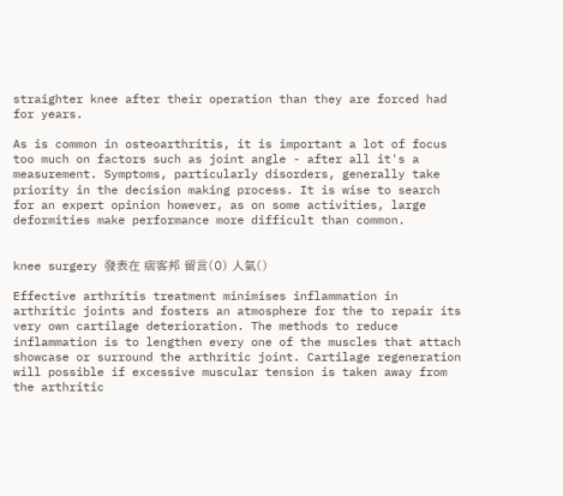straighter knee after their operation than they are forced had for years.

As is common in osteoarthritis, it is important a lot of focus too much on factors such as joint angle - after all it's a measurement. Symptoms, particularly disorders, generally take priority in the decision making process. It is wise to search for an expert opinion however, as on some activities, large deformities make performance more difficult than common.


knee surgery 發表在 痞客邦 留言(0) 人氣()

Effective arthritis treatment minimises inflammation in arthritic joints and fosters an atmosphere for the to repair its very own cartilage deterioration. The methods to reduce inflammation is to lengthen every one of the muscles that attach showcase or surround the arthritic joint. Cartilage regeneration will possible if excessive muscular tension is taken away from the arthritic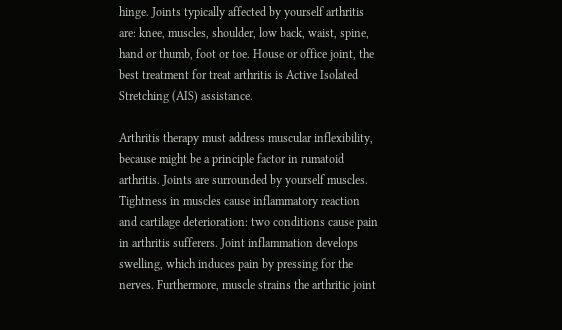hinge. Joints typically affected by yourself arthritis are: knee, muscles, shoulder, low back, waist, spine, hand or thumb, foot or toe. House or office joint, the best treatment for treat arthritis is Active Isolated Stretching (AIS) assistance.

Arthritis therapy must address muscular inflexibility, because might be a principle factor in rumatoid arthritis. Joints are surrounded by yourself muscles. Tightness in muscles cause inflammatory reaction and cartilage deterioration: two conditions cause pain in arthritis sufferers. Joint inflammation develops swelling, which induces pain by pressing for the nerves. Furthermore, muscle strains the arthritic joint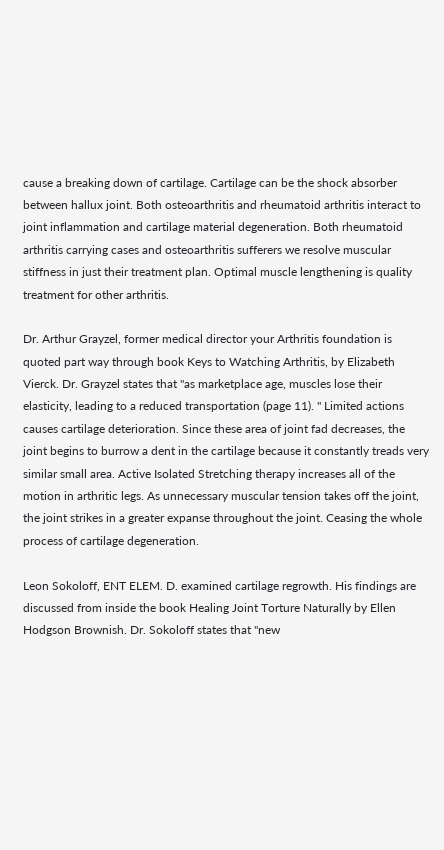cause a breaking down of cartilage. Cartilage can be the shock absorber between hallux joint. Both osteoarthritis and rheumatoid arthritis interact to joint inflammation and cartilage material degeneration. Both rheumatoid arthritis carrying cases and osteoarthritis sufferers we resolve muscular stiffness in just their treatment plan. Optimal muscle lengthening is quality treatment for other arthritis.

Dr. Arthur Grayzel, former medical director your Arthritis foundation is quoted part way through book Keys to Watching Arthritis, by Elizabeth Vierck. Dr. Grayzel states that "as marketplace age, muscles lose their elasticity, leading to a reduced transportation (page 11). " Limited actions causes cartilage deterioration. Since these area of joint fad decreases, the joint begins to burrow a dent in the cartilage because it constantly treads very similar small area. Active Isolated Stretching therapy increases all of the motion in arthritic legs. As unnecessary muscular tension takes off the joint, the joint strikes in a greater expanse throughout the joint. Ceasing the whole process of cartilage degeneration.

Leon Sokoloff, ENT ELEM. D. examined cartilage regrowth. His findings are discussed from inside the book Healing Joint Torture Naturally by Ellen Hodgson Brownish. Dr. Sokoloff states that "new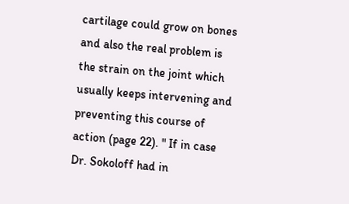cartilage could grow on bones and also the real problem is the strain on the joint which usually keeps intervening and preventing this course of action (page 22). " If in case Dr. Sokoloff had in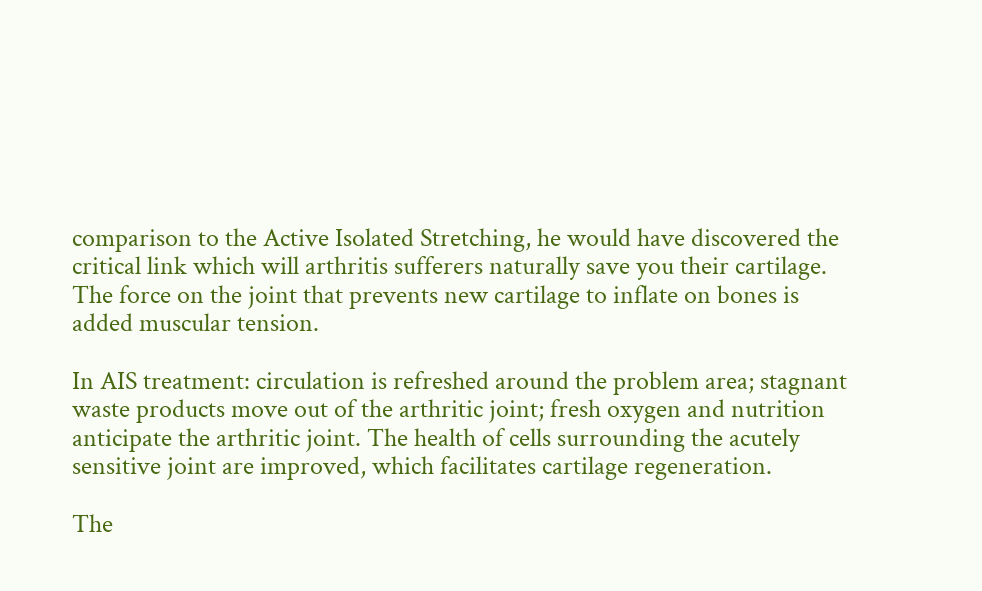comparison to the Active Isolated Stretching, he would have discovered the critical link which will arthritis sufferers naturally save you their cartilage. The force on the joint that prevents new cartilage to inflate on bones is added muscular tension.

In AIS treatment: circulation is refreshed around the problem area; stagnant waste products move out of the arthritic joint; fresh oxygen and nutrition anticipate the arthritic joint. The health of cells surrounding the acutely sensitive joint are improved, which facilitates cartilage regeneration.

The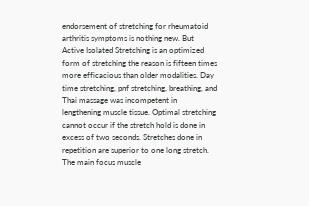endorsement of stretching for rheumatoid arthritis symptoms is nothing new. But Active Isolated Stretching is an optimized form of stretching the reason is fifteen times more efficacious than older modalities. Day time stretching, pnf stretching, breathing, and Thai massage was incompetent in lengthening muscle tissue. Optimal stretching cannot occur if the stretch hold is done in excess of two seconds. Stretches done in repetition are superior to one long stretch. The main focus muscle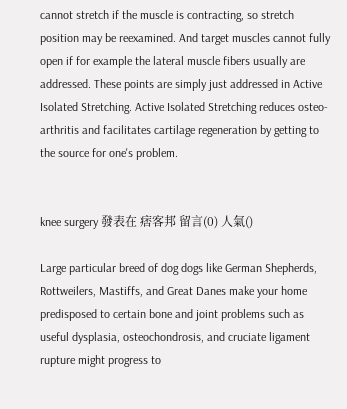cannot stretch if the muscle is contracting, so stretch position may be reexamined. And target muscles cannot fully open if for example the lateral muscle fibers usually are addressed. These points are simply just addressed in Active Isolated Stretching. Active Isolated Stretching reduces osteo-arthritis and facilitates cartilage regeneration by getting to the source for one's problem.


knee surgery 發表在 痞客邦 留言(0) 人氣()

Large particular breed of dog dogs like German Shepherds, Rottweilers, Mastiffs, and Great Danes make your home predisposed to certain bone and joint problems such as useful dysplasia, osteochondrosis, and cruciate ligament rupture might progress to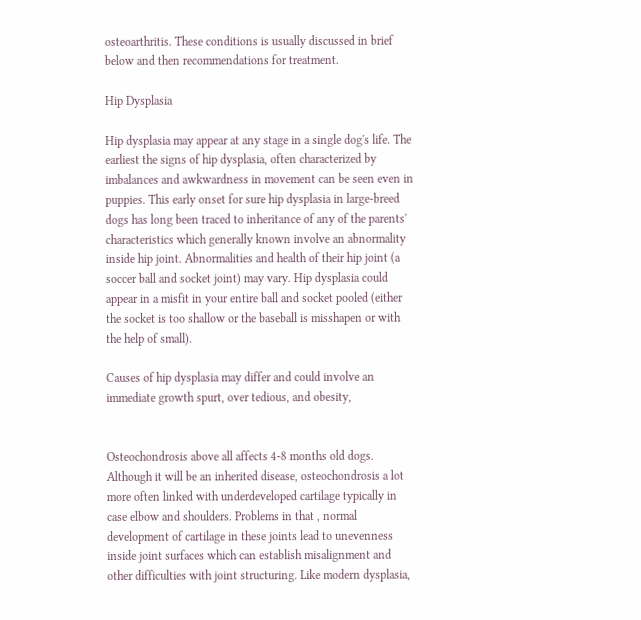osteoarthritis. These conditions is usually discussed in brief below and then recommendations for treatment.

Hip Dysplasia

Hip dysplasia may appear at any stage in a single dog's life. The earliest the signs of hip dysplasia, often characterized by imbalances and awkwardness in movement can be seen even in puppies. This early onset for sure hip dysplasia in large-breed dogs has long been traced to inheritance of any of the parents' characteristics which generally known involve an abnormality inside hip joint. Abnormalities and health of their hip joint (a soccer ball and socket joint) may vary. Hip dysplasia could appear in a misfit in your entire ball and socket pooled (either the socket is too shallow or the baseball is misshapen or with the help of small).

Causes of hip dysplasia may differ and could involve an immediate growth spurt, over tedious, and obesity,


Osteochondrosis above all affects 4-8 months old dogs. Although it will be an inherited disease, osteochondrosis a lot more often linked with underdeveloped cartilage typically in case elbow and shoulders. Problems in that , normal development of cartilage in these joints lead to unevenness inside joint surfaces which can establish misalignment and other difficulties with joint structuring. Like modern dysplasia,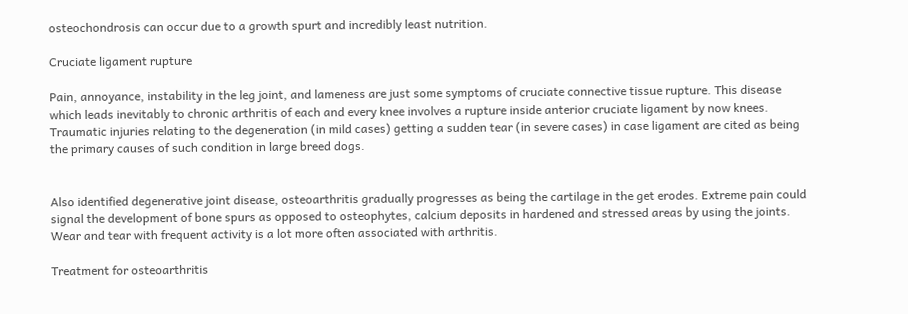osteochondrosis can occur due to a growth spurt and incredibly least nutrition.

Cruciate ligament rupture

Pain, annoyance, instability in the leg joint, and lameness are just some symptoms of cruciate connective tissue rupture. This disease which leads inevitably to chronic arthritis of each and every knee involves a rupture inside anterior cruciate ligament by now knees. Traumatic injuries relating to the degeneration (in mild cases) getting a sudden tear (in severe cases) in case ligament are cited as being the primary causes of such condition in large breed dogs.


Also identified degenerative joint disease, osteoarthritis gradually progresses as being the cartilage in the get erodes. Extreme pain could signal the development of bone spurs as opposed to osteophytes, calcium deposits in hardened and stressed areas by using the joints. Wear and tear with frequent activity is a lot more often associated with arthritis.

Treatment for osteoarthritis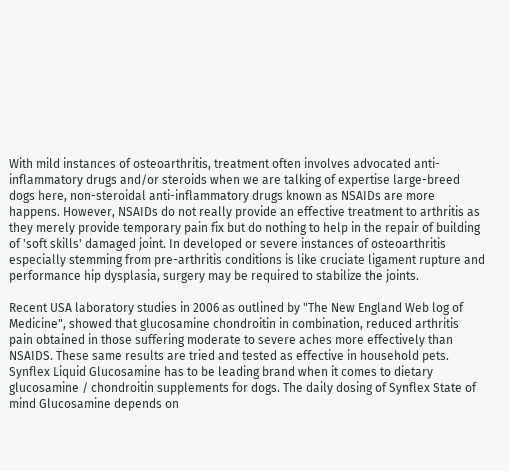With mild instances of osteoarthritis, treatment often involves advocated anti-inflammatory drugs and/or steroids when we are talking of expertise large-breed dogs here, non-steroidal anti-inflammatory drugs known as NSAIDs are more happens. However, NSAIDs do not really provide an effective treatment to arthritis as they merely provide temporary pain fix but do nothing to help in the repair of building of 'soft skills' damaged joint. In developed or severe instances of osteoarthritis especially stemming from pre-arthritis conditions is like cruciate ligament rupture and performance hip dysplasia, surgery may be required to stabilize the joints.

Recent USA laboratory studies in 2006 as outlined by "The New England Web log of Medicine", showed that glucosamine chondroitin in combination, reduced arthritis pain obtained in those suffering moderate to severe aches more effectively than NSAIDS. These same results are tried and tested as effective in household pets. Synflex Liquid Glucosamine has to be leading brand when it comes to dietary glucosamine / chondroitin supplements for dogs. The daily dosing of Synflex State of mind Glucosamine depends on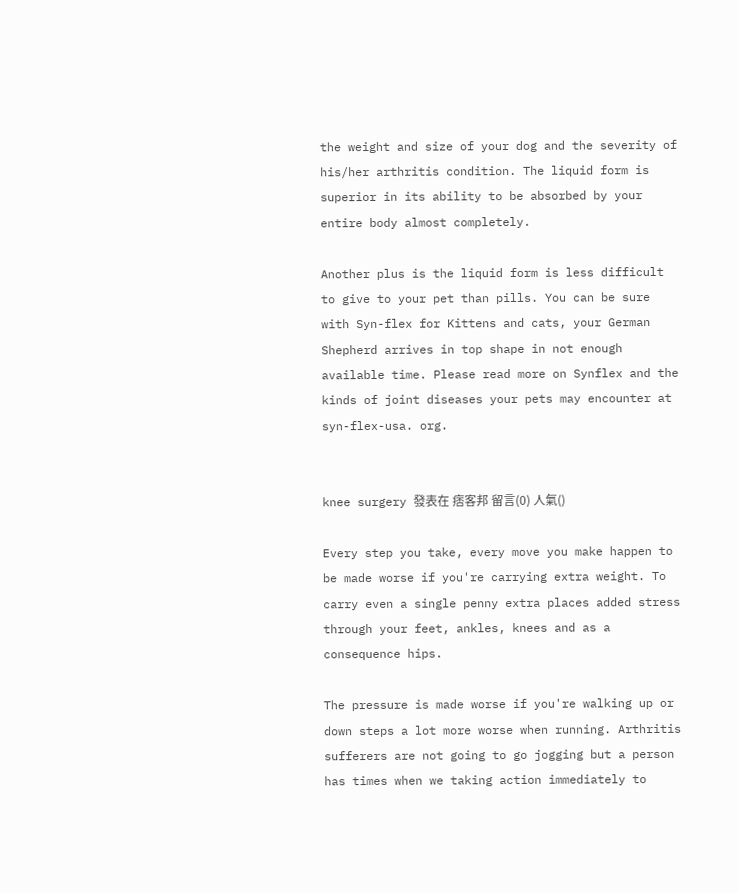the weight and size of your dog and the severity of his/her arthritis condition. The liquid form is superior in its ability to be absorbed by your entire body almost completely.

Another plus is the liquid form is less difficult to give to your pet than pills. You can be sure with Syn-flex for Kittens and cats, your German Shepherd arrives in top shape in not enough available time. Please read more on Synflex and the kinds of joint diseases your pets may encounter at syn-flex-usa. org.


knee surgery 發表在 痞客邦 留言(0) 人氣()

Every step you take, every move you make happen to be made worse if you're carrying extra weight. To carry even a single penny extra places added stress through your feet, ankles, knees and as a consequence hips.

The pressure is made worse if you're walking up or down steps a lot more worse when running. Arthritis sufferers are not going to go jogging but a person has times when we taking action immediately to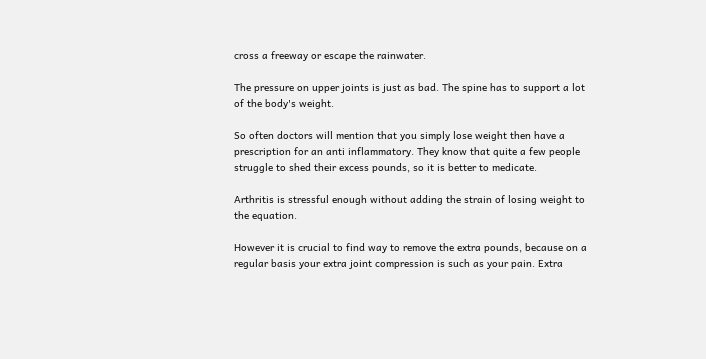cross a freeway or escape the rainwater.

The pressure on upper joints is just as bad. The spine has to support a lot of the body's weight.

So often doctors will mention that you simply lose weight then have a prescription for an anti inflammatory. They know that quite a few people struggle to shed their excess pounds, so it is better to medicate.

Arthritis is stressful enough without adding the strain of losing weight to the equation.

However it is crucial to find way to remove the extra pounds, because on a regular basis your extra joint compression is such as your pain. Extra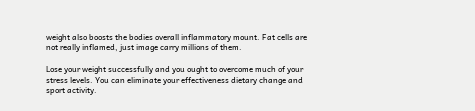weight also boosts the bodies overall inflammatory mount. Fat cells are not really inflamed, just image carry millions of them.

Lose your weight successfully and you ought to overcome much of your stress levels. You can eliminate your effectiveness dietary change and sport activity.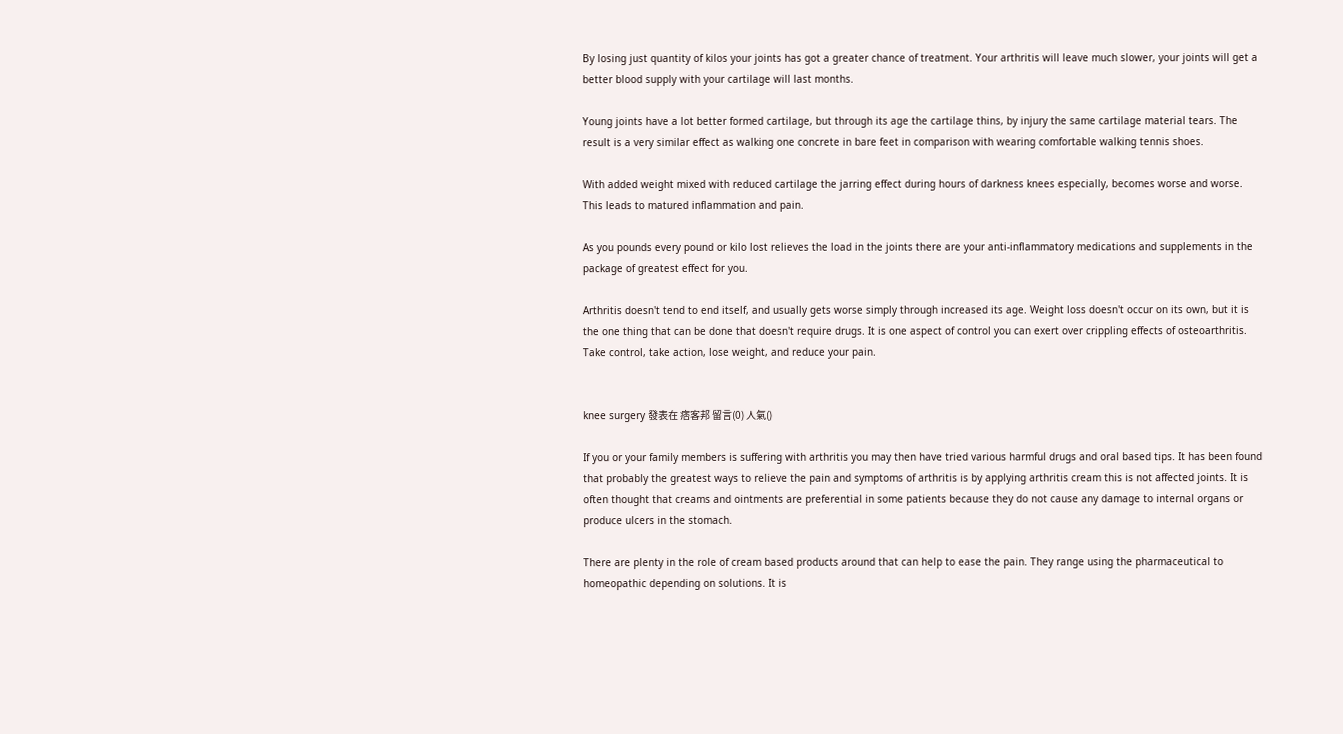By losing just quantity of kilos your joints has got a greater chance of treatment. Your arthritis will leave much slower, your joints will get a better blood supply with your cartilage will last months.

Young joints have a lot better formed cartilage, but through its age the cartilage thins, by injury the same cartilage material tears. The result is a very similar effect as walking one concrete in bare feet in comparison with wearing comfortable walking tennis shoes.

With added weight mixed with reduced cartilage the jarring effect during hours of darkness knees especially, becomes worse and worse. This leads to matured inflammation and pain.

As you pounds every pound or kilo lost relieves the load in the joints there are your anti-inflammatory medications and supplements in the package of greatest effect for you.

Arthritis doesn't tend to end itself, and usually gets worse simply through increased its age. Weight loss doesn't occur on its own, but it is the one thing that can be done that doesn't require drugs. It is one aspect of control you can exert over crippling effects of osteoarthritis. Take control, take action, lose weight, and reduce your pain.


knee surgery 發表在 痞客邦 留言(0) 人氣()

If you or your family members is suffering with arthritis you may then have tried various harmful drugs and oral based tips. It has been found that probably the greatest ways to relieve the pain and symptoms of arthritis is by applying arthritis cream this is not affected joints. It is often thought that creams and ointments are preferential in some patients because they do not cause any damage to internal organs or produce ulcers in the stomach.

There are plenty in the role of cream based products around that can help to ease the pain. They range using the pharmaceutical to homeopathic depending on solutions. It is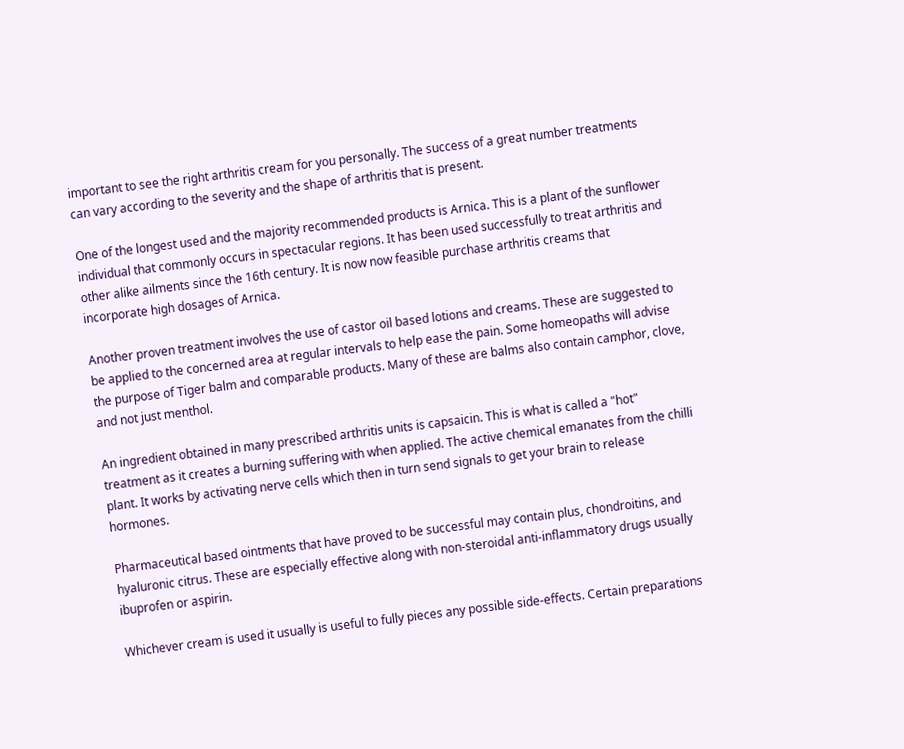important to see the right arthritis cream for you personally. The success of a great number treatments can vary according to the severity and the shape of arthritis that is present.

One of the longest used and the majority recommended products is Arnica. This is a plant of the sunflower individual that commonly occurs in spectacular regions. It has been used successfully to treat arthritis and other alike ailments since the 16th century. It is now now feasible purchase arthritis creams that incorporate high dosages of Arnica.

Another proven treatment involves the use of castor oil based lotions and creams. These are suggested to be applied to the concerned area at regular intervals to help ease the pain. Some homeopaths will advise the purpose of Tiger balm and comparable products. Many of these are balms also contain camphor, clove, and not just menthol.

An ingredient obtained in many prescribed arthritis units is capsaicin. This is what is called a "hot" treatment as it creates a burning suffering with when applied. The active chemical emanates from the chilli plant. It works by activating nerve cells which then in turn send signals to get your brain to release hormones.

Pharmaceutical based ointments that have proved to be successful may contain plus, chondroitins, and hyaluronic citrus. These are especially effective along with non-steroidal anti-inflammatory drugs usually ibuprofen or aspirin.

Whichever cream is used it usually is useful to fully pieces any possible side-effects. Certain preparations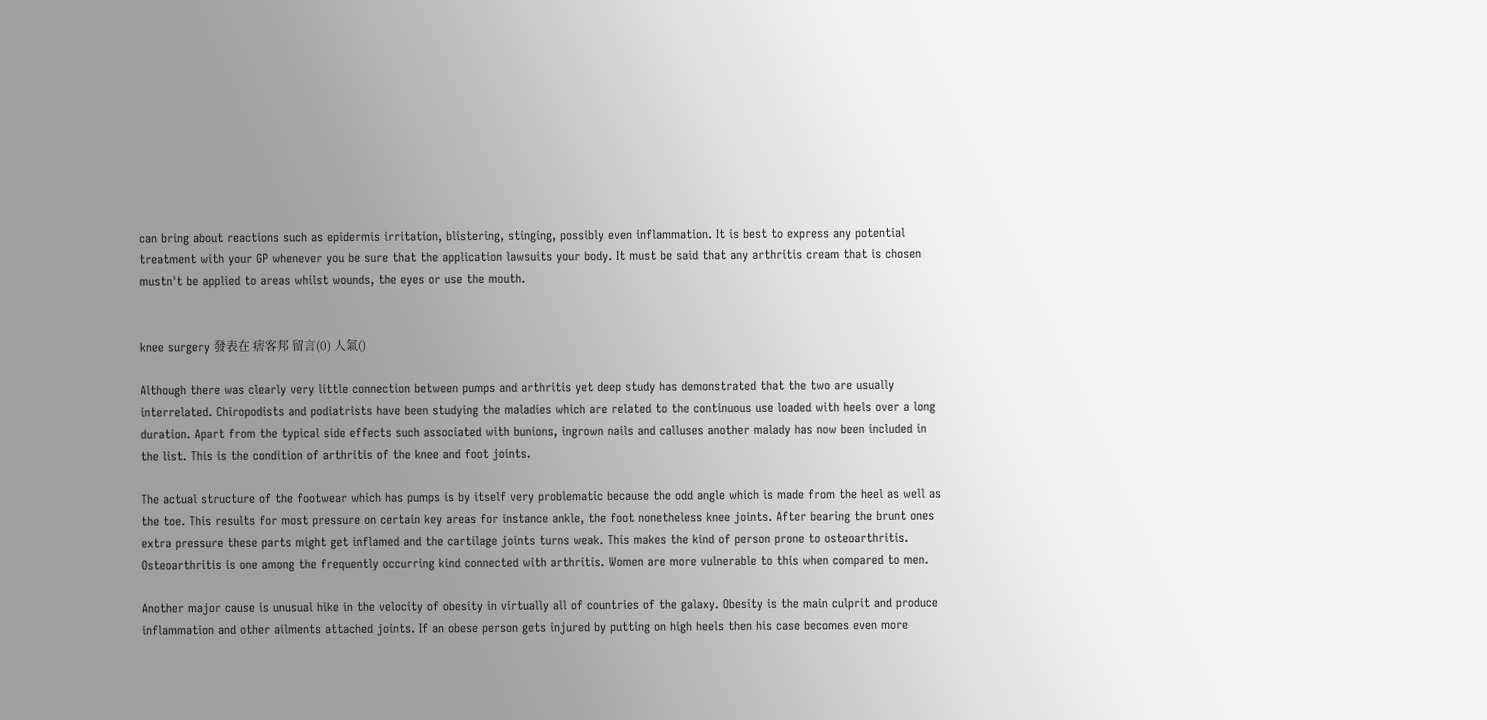can bring about reactions such as epidermis irritation, blistering, stinging, possibly even inflammation. It is best to express any potential treatment with your GP whenever you be sure that the application lawsuits your body. It must be said that any arthritis cream that is chosen mustn't be applied to areas whilst wounds, the eyes or use the mouth.


knee surgery 發表在 痞客邦 留言(0) 人氣()

Although there was clearly very little connection between pumps and arthritis yet deep study has demonstrated that the two are usually interrelated. Chiropodists and podiatrists have been studying the maladies which are related to the continuous use loaded with heels over a long duration. Apart from the typical side effects such associated with bunions, ingrown nails and calluses another malady has now been included in the list. This is the condition of arthritis of the knee and foot joints.

The actual structure of the footwear which has pumps is by itself very problematic because the odd angle which is made from the heel as well as the toe. This results for most pressure on certain key areas for instance ankle, the foot nonetheless knee joints. After bearing the brunt ones extra pressure these parts might get inflamed and the cartilage joints turns weak. This makes the kind of person prone to osteoarthritis. Osteoarthritis is one among the frequently occurring kind connected with arthritis. Women are more vulnerable to this when compared to men.

Another major cause is unusual hike in the velocity of obesity in virtually all of countries of the galaxy. Obesity is the main culprit and produce inflammation and other ailments attached joints. If an obese person gets injured by putting on high heels then his case becomes even more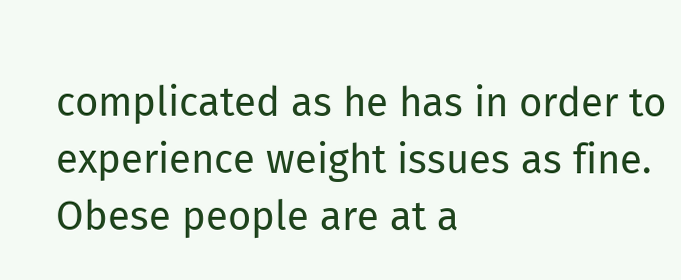complicated as he has in order to experience weight issues as fine. Obese people are at a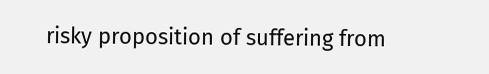risky proposition of suffering from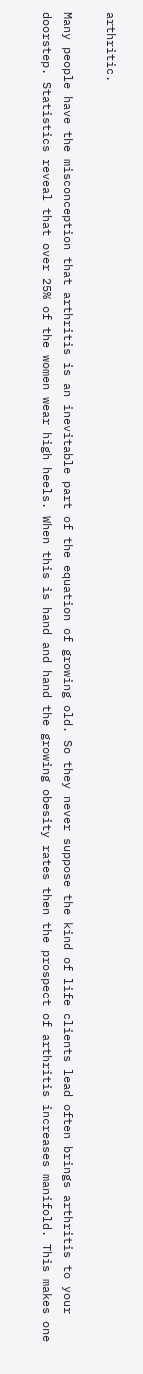arthritic.

Many people have the misconception that arthritis is an inevitable part of the equation of growing old. So they never suppose the kind of life clients lead often brings arthritis to your doorstep. Statistics reveal that over 25% of the women wear high heels. When this is hand and hand the growing obesity rates then the prospect of arthritis increases manifold. This makes one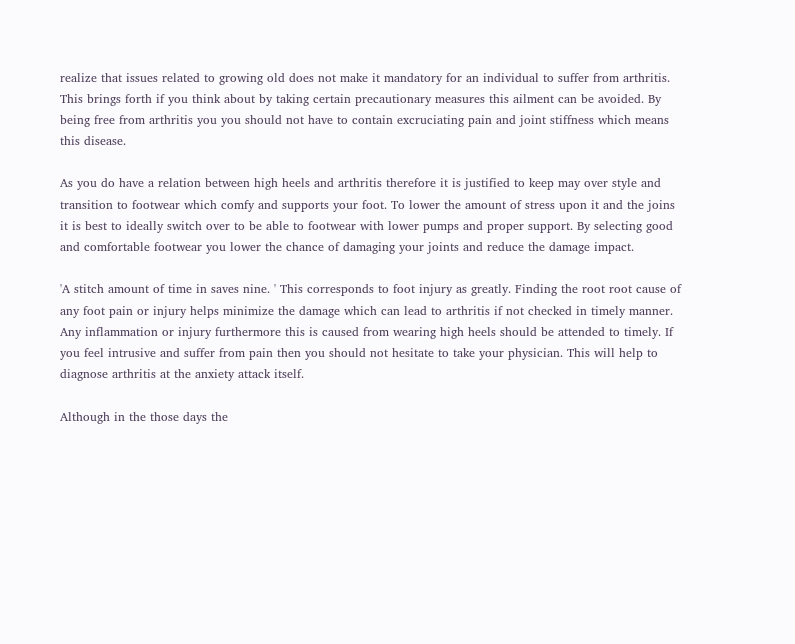realize that issues related to growing old does not make it mandatory for an individual to suffer from arthritis. This brings forth if you think about by taking certain precautionary measures this ailment can be avoided. By being free from arthritis you you should not have to contain excruciating pain and joint stiffness which means this disease.

As you do have a relation between high heels and arthritis therefore it is justified to keep may over style and transition to footwear which comfy and supports your foot. To lower the amount of stress upon it and the joins it is best to ideally switch over to be able to footwear with lower pumps and proper support. By selecting good and comfortable footwear you lower the chance of damaging your joints and reduce the damage impact.

'A stitch amount of time in saves nine. ' This corresponds to foot injury as greatly. Finding the root root cause of any foot pain or injury helps minimize the damage which can lead to arthritis if not checked in timely manner. Any inflammation or injury furthermore this is caused from wearing high heels should be attended to timely. If you feel intrusive and suffer from pain then you should not hesitate to take your physician. This will help to diagnose arthritis at the anxiety attack itself.

Although in the those days the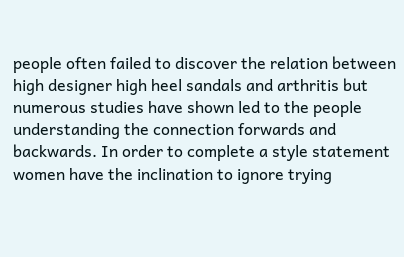people often failed to discover the relation between high designer high heel sandals and arthritis but numerous studies have shown led to the people understanding the connection forwards and backwards. In order to complete a style statement women have the inclination to ignore trying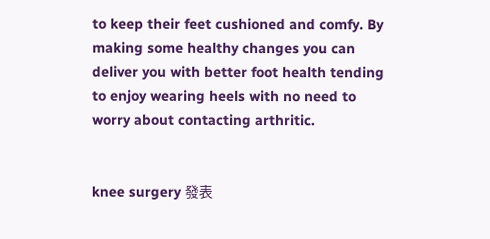to keep their feet cushioned and comfy. By making some healthy changes you can deliver you with better foot health tending to enjoy wearing heels with no need to worry about contacting arthritic.


knee surgery 發表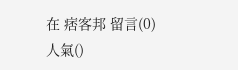在 痞客邦 留言(0) 人氣()